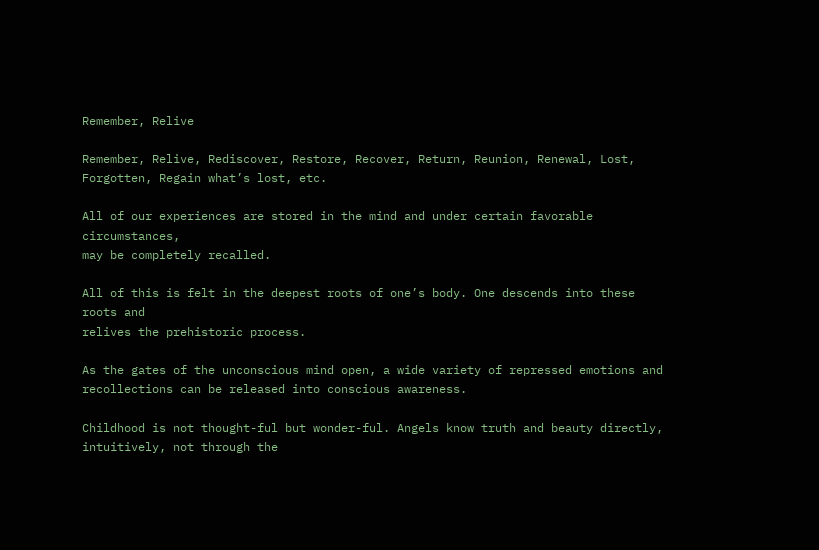Remember, Relive

Remember, Relive, Rediscover, Restore, Recover, Return, Reunion, Renewal, Lost, Forgotten, Regain what’s lost, etc.

All of our experiences are stored in the mind and under certain favorable circumstances,
may be completely recalled.

All of this is felt in the deepest roots of one’s body. One descends into these roots and
relives the prehistoric process.

As the gates of the unconscious mind open, a wide variety of repressed emotions and
recollections can be released into conscious awareness.

Childhood is not thought-ful but wonder-ful. Angels know truth and beauty directly,
intuitively, not through the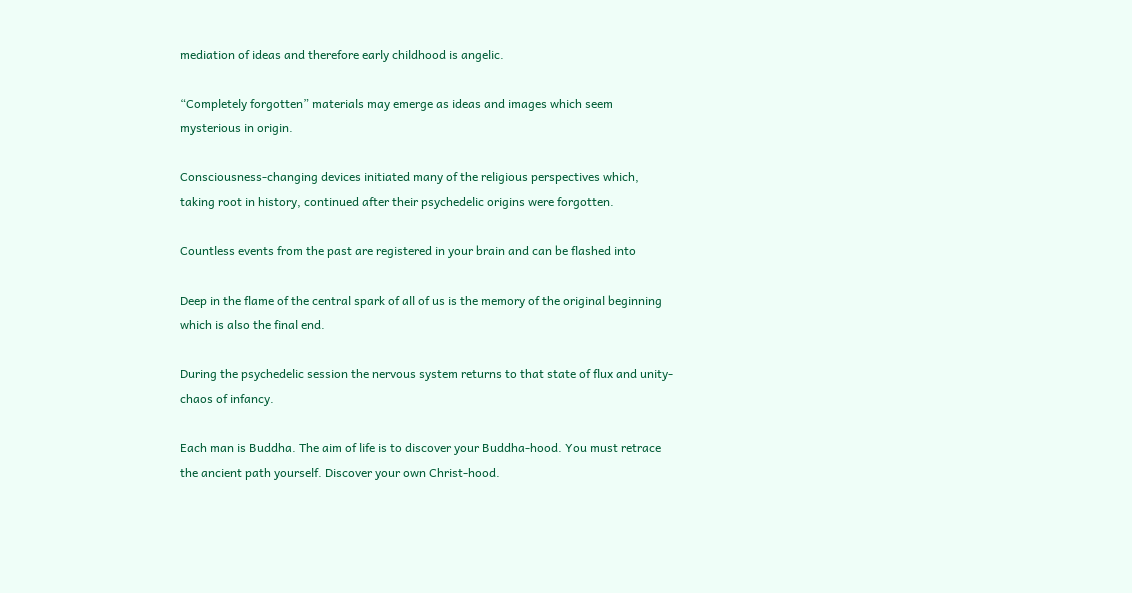mediation of ideas and therefore early childhood is angelic.

“Completely forgotten” materials may emerge as ideas and images which seem
mysterious in origin.

Consciousness-changing devices initiated many of the religious perspectives which,
taking root in history, continued after their psychedelic origins were forgotten.

Countless events from the past are registered in your brain and can be flashed into

Deep in the flame of the central spark of all of us is the memory of the original beginning
which is also the final end.

During the psychedelic session the nervous system returns to that state of flux and unity-
chaos of infancy.

Each man is Buddha. The aim of life is to discover your Buddha-hood. You must retrace
the ancient path yourself. Discover your own Christ-hood.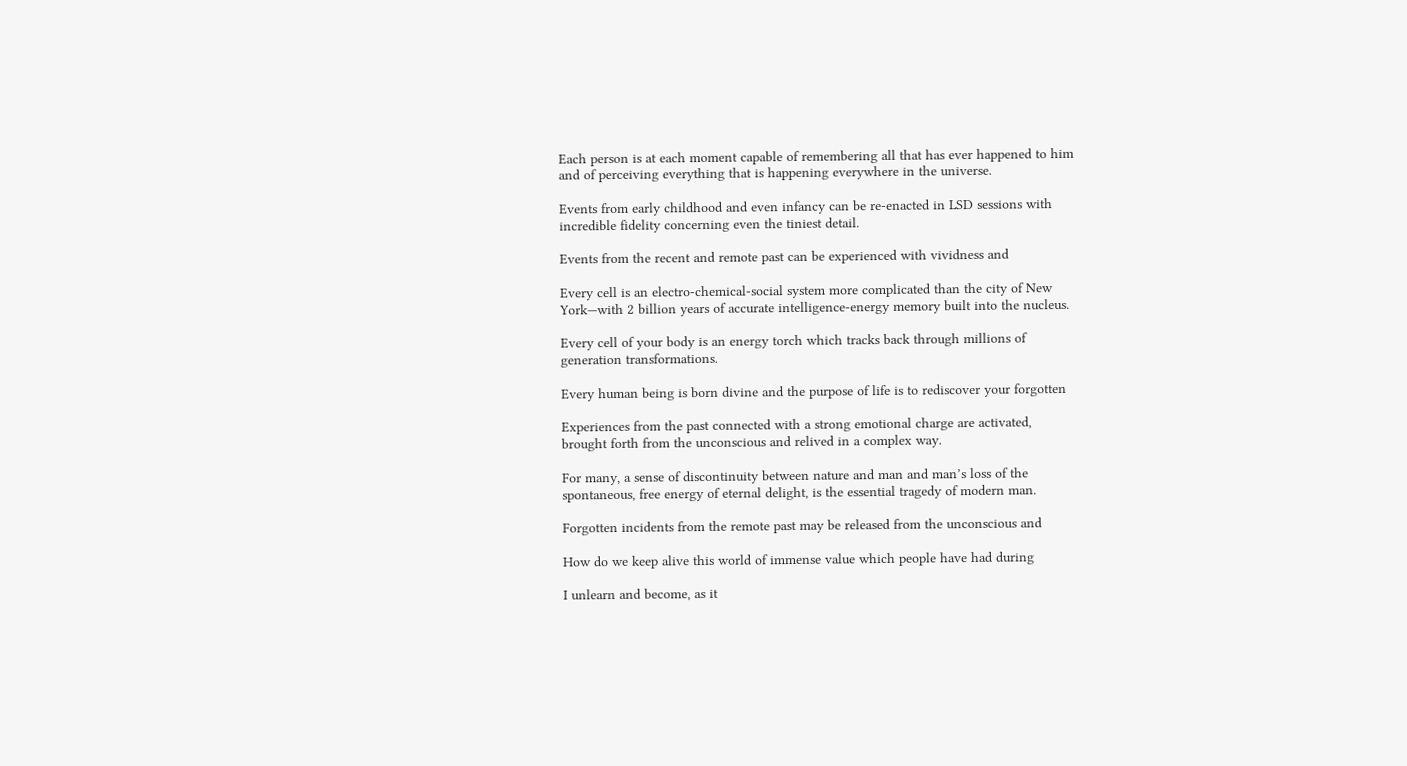Each person is at each moment capable of remembering all that has ever happened to him
and of perceiving everything that is happening everywhere in the universe.

Events from early childhood and even infancy can be re-enacted in LSD sessions with
incredible fidelity concerning even the tiniest detail.

Events from the recent and remote past can be experienced with vividness and

Every cell is an electro-chemical-social system more complicated than the city of New
York—with 2 billion years of accurate intelligence-energy memory built into the nucleus.

Every cell of your body is an energy torch which tracks back through millions of
generation transformations.

Every human being is born divine and the purpose of life is to rediscover your forgotten

Experiences from the past connected with a strong emotional charge are activated,
brought forth from the unconscious and relived in a complex way.

For many, a sense of discontinuity between nature and man and man’s loss of the
spontaneous, free energy of eternal delight, is the essential tragedy of modern man.

Forgotten incidents from the remote past may be released from the unconscious and

How do we keep alive this world of immense value which people have had during

I unlearn and become, as it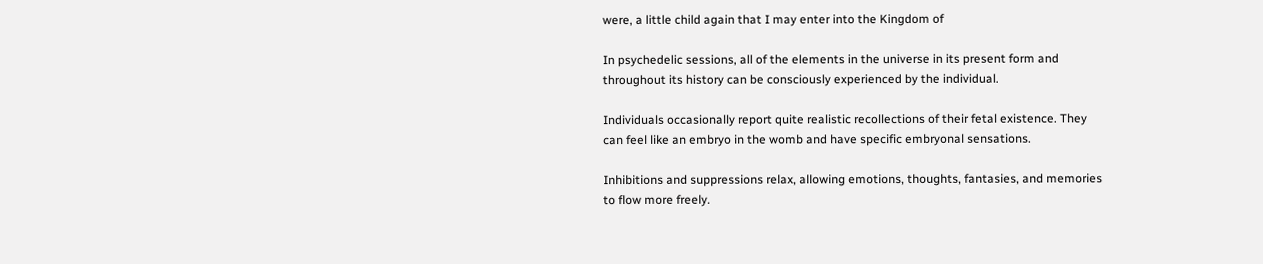were, a little child again that I may enter into the Kingdom of

In psychedelic sessions, all of the elements in the universe in its present form and
throughout its history can be consciously experienced by the individual.

Individuals occasionally report quite realistic recollections of their fetal existence. They
can feel like an embryo in the womb and have specific embryonal sensations.

Inhibitions and suppressions relax, allowing emotions, thoughts, fantasies, and memories
to flow more freely.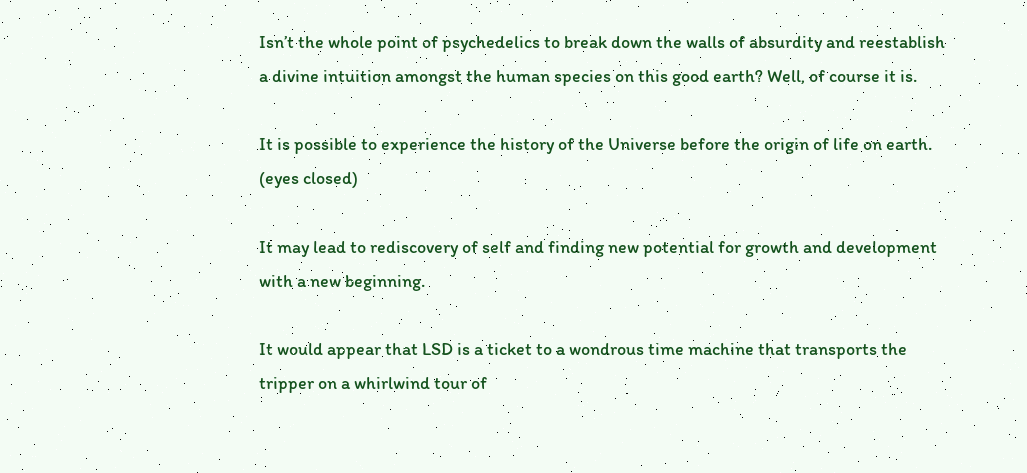Isn’t the whole point of psychedelics to break down the walls of absurdity and reestablish
a divine intuition amongst the human species on this good earth? Well, of course it is.

It is possible to experience the history of the Universe before the origin of life on earth.
(eyes closed)

It may lead to rediscovery of self and finding new potential for growth and development
with a new beginning.

It would appear that LSD is a ticket to a wondrous time machine that transports the
tripper on a whirlwind tour of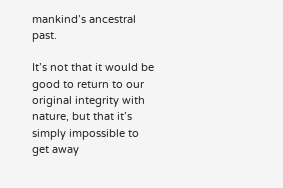mankind’s ancestral past.

It’s not that it would be good to return to our original integrity with nature, but that it’s
simply impossible to get away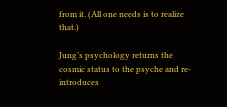from it. (All one needs is to realize that.)

Jung’s psychology returns the cosmic status to the psyche and re-introduces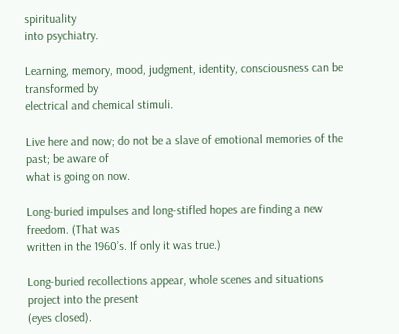spirituality
into psychiatry.

Learning, memory, mood, judgment, identity, consciousness can be transformed by
electrical and chemical stimuli.

Live here and now; do not be a slave of emotional memories of the past; be aware of
what is going on now.

Long-buried impulses and long-stifled hopes are finding a new freedom. (That was
written in the 1960’s. If only it was true.)

Long-buried recollections appear, whole scenes and situations project into the present
(eyes closed).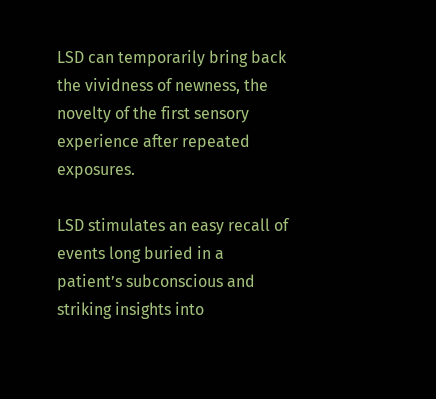LSD can temporarily bring back the vividness of newness, the novelty of the first sensory
experience after repeated exposures.

LSD stimulates an easy recall of events long buried in a patient’s subconscious and
striking insights into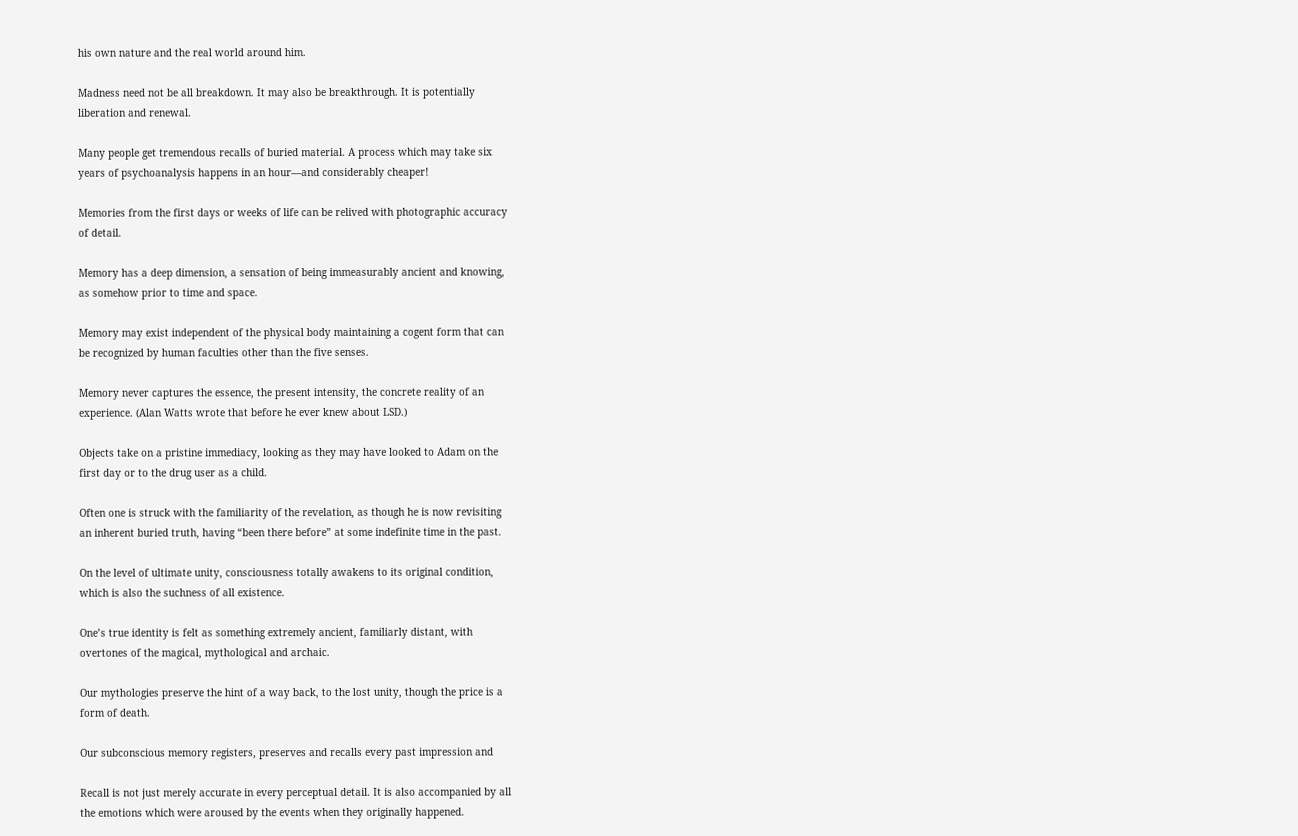his own nature and the real world around him.

Madness need not be all breakdown. It may also be breakthrough. It is potentially
liberation and renewal.

Many people get tremendous recalls of buried material. A process which may take six
years of psychoanalysis happens in an hour—and considerably cheaper!

Memories from the first days or weeks of life can be relived with photographic accuracy
of detail.

Memory has a deep dimension, a sensation of being immeasurably ancient and knowing,
as somehow prior to time and space.

Memory may exist independent of the physical body maintaining a cogent form that can
be recognized by human faculties other than the five senses.

Memory never captures the essence, the present intensity, the concrete reality of an
experience. (Alan Watts wrote that before he ever knew about LSD.)

Objects take on a pristine immediacy, looking as they may have looked to Adam on the
first day or to the drug user as a child.

Often one is struck with the familiarity of the revelation, as though he is now revisiting
an inherent buried truth, having “been there before” at some indefinite time in the past.

On the level of ultimate unity, consciousness totally awakens to its original condition,
which is also the suchness of all existence.

One’s true identity is felt as something extremely ancient, familiarly distant, with
overtones of the magical, mythological and archaic.

Our mythologies preserve the hint of a way back, to the lost unity, though the price is a
form of death.

Our subconscious memory registers, preserves and recalls every past impression and

Recall is not just merely accurate in every perceptual detail. It is also accompanied by all
the emotions which were aroused by the events when they originally happened.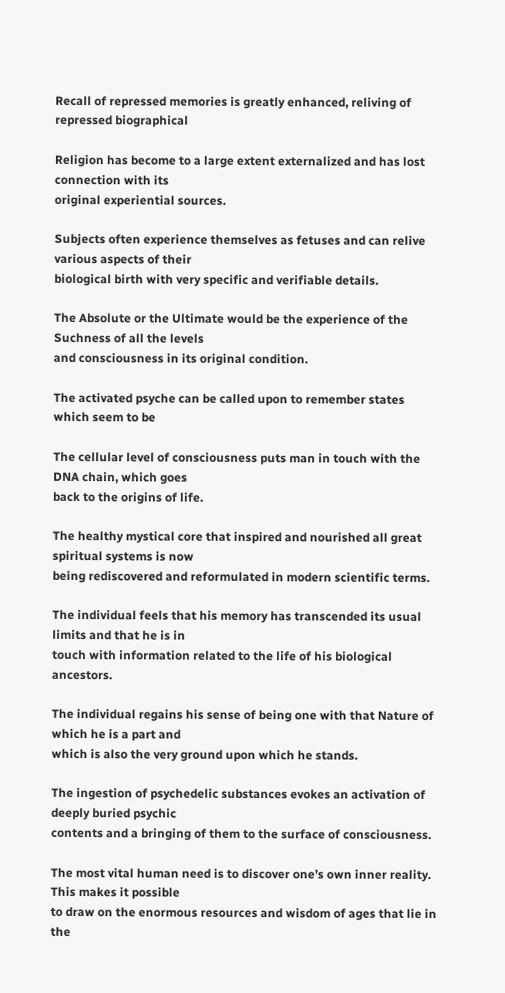Recall of repressed memories is greatly enhanced, reliving of repressed biographical

Religion has become to a large extent externalized and has lost connection with its
original experiential sources.

Subjects often experience themselves as fetuses and can relive various aspects of their
biological birth with very specific and verifiable details.

The Absolute or the Ultimate would be the experience of the Suchness of all the levels
and consciousness in its original condition.

The activated psyche can be called upon to remember states which seem to be

The cellular level of consciousness puts man in touch with the DNA chain, which goes
back to the origins of life.

The healthy mystical core that inspired and nourished all great spiritual systems is now
being rediscovered and reformulated in modern scientific terms.

The individual feels that his memory has transcended its usual limits and that he is in
touch with information related to the life of his biological ancestors.

The individual regains his sense of being one with that Nature of which he is a part and
which is also the very ground upon which he stands.

The ingestion of psychedelic substances evokes an activation of deeply buried psychic
contents and a bringing of them to the surface of consciousness.

The most vital human need is to discover one’s own inner reality. This makes it possible
to draw on the enormous resources and wisdom of ages that lie in the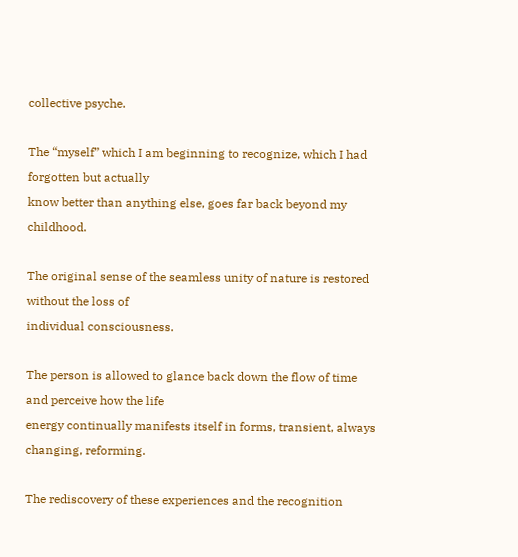collective psyche.

The “myself” which I am beginning to recognize, which I had forgotten but actually
know better than anything else, goes far back beyond my childhood.

The original sense of the seamless unity of nature is restored without the loss of
individual consciousness.

The person is allowed to glance back down the flow of time and perceive how the life
energy continually manifests itself in forms, transient, always changing, reforming.

The rediscovery of these experiences and the recognition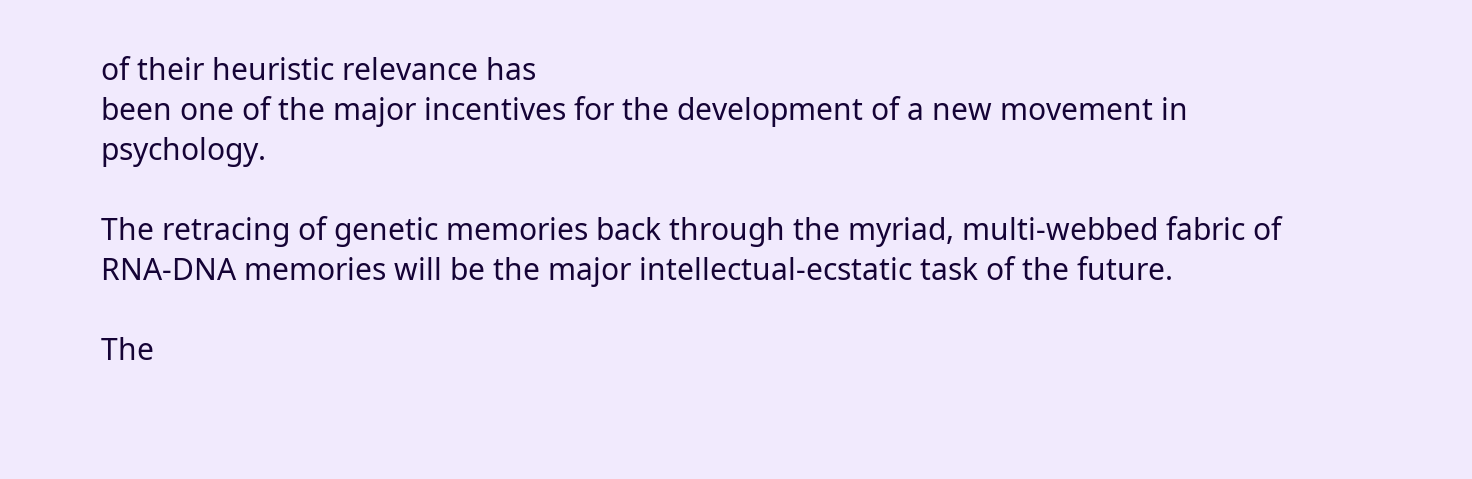of their heuristic relevance has
been one of the major incentives for the development of a new movement in psychology.

The retracing of genetic memories back through the myriad, multi-webbed fabric of
RNA-DNA memories will be the major intellectual-ecstatic task of the future.

The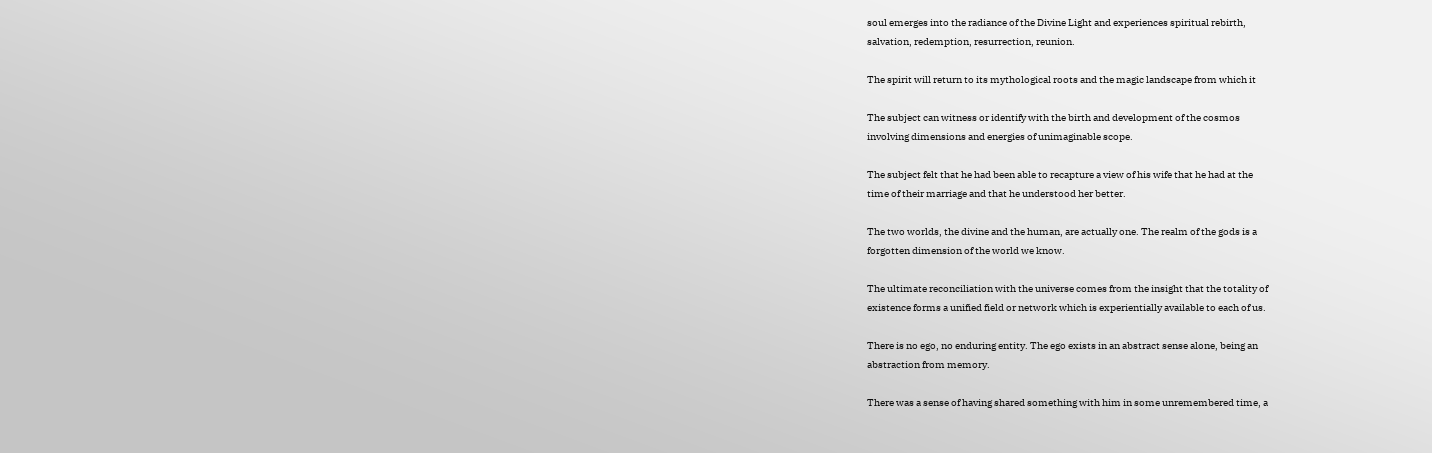soul emerges into the radiance of the Divine Light and experiences spiritual rebirth,
salvation, redemption, resurrection, reunion.

The spirit will return to its mythological roots and the magic landscape from which it

The subject can witness or identify with the birth and development of the cosmos
involving dimensions and energies of unimaginable scope.

The subject felt that he had been able to recapture a view of his wife that he had at the
time of their marriage and that he understood her better.

The two worlds, the divine and the human, are actually one. The realm of the gods is a
forgotten dimension of the world we know.

The ultimate reconciliation with the universe comes from the insight that the totality of
existence forms a unified field or network which is experientially available to each of us.

There is no ego, no enduring entity. The ego exists in an abstract sense alone, being an
abstraction from memory.

There was a sense of having shared something with him in some unremembered time, a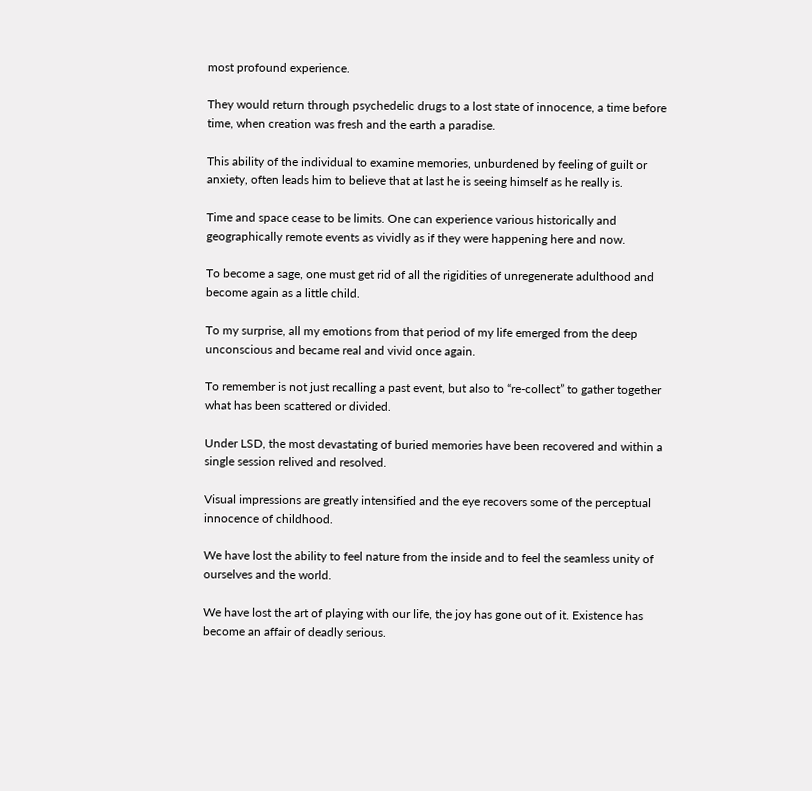most profound experience.

They would return through psychedelic drugs to a lost state of innocence, a time before
time, when creation was fresh and the earth a paradise.

This ability of the individual to examine memories, unburdened by feeling of guilt or
anxiety, often leads him to believe that at last he is seeing himself as he really is.

Time and space cease to be limits. One can experience various historically and
geographically remote events as vividly as if they were happening here and now.

To become a sage, one must get rid of all the rigidities of unregenerate adulthood and
become again as a little child.

To my surprise, all my emotions from that period of my life emerged from the deep
unconscious and became real and vivid once again.

To remember is not just recalling a past event, but also to “re-collect” to gather together
what has been scattered or divided.

Under LSD, the most devastating of buried memories have been recovered and within a
single session relived and resolved.

Visual impressions are greatly intensified and the eye recovers some of the perceptual
innocence of childhood.

We have lost the ability to feel nature from the inside and to feel the seamless unity of
ourselves and the world.

We have lost the art of playing with our life, the joy has gone out of it. Existence has
become an affair of deadly serious.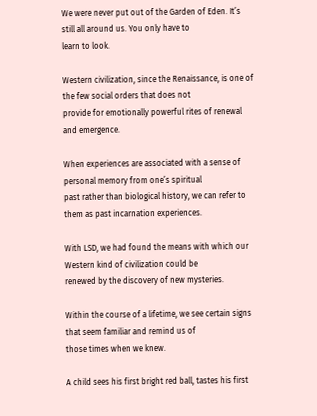We were never put out of the Garden of Eden. It’s still all around us. You only have to
learn to look.

Western civilization, since the Renaissance, is one of the few social orders that does not
provide for emotionally powerful rites of renewal and emergence.

When experiences are associated with a sense of personal memory from one’s spiritual
past rather than biological history, we can refer to them as past incarnation experiences.

With LSD, we had found the means with which our Western kind of civilization could be
renewed by the discovery of new mysteries.

Within the course of a lifetime, we see certain signs that seem familiar and remind us of
those times when we knew.

A child sees his first bright red ball, tastes his first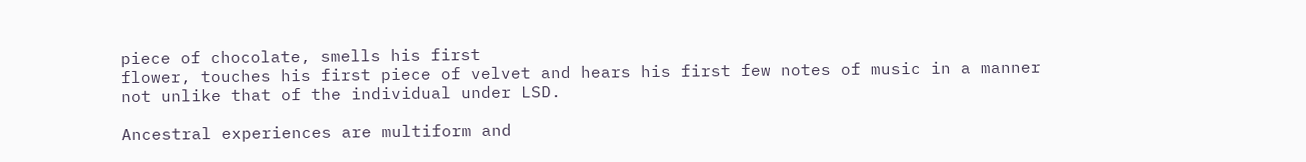piece of chocolate, smells his first
flower, touches his first piece of velvet and hears his first few notes of music in a manner
not unlike that of the individual under LSD.

Ancestral experiences are multiform and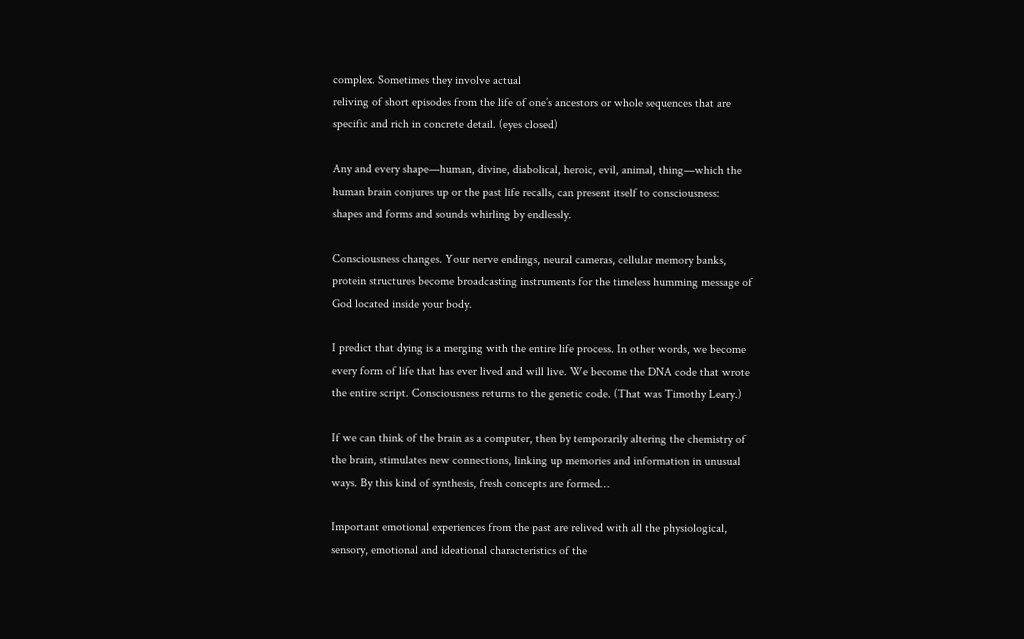complex. Sometimes they involve actual
reliving of short episodes from the life of one’s ancestors or whole sequences that are
specific and rich in concrete detail. (eyes closed)

Any and every shape—human, divine, diabolical, heroic, evil, animal, thing—which the
human brain conjures up or the past life recalls, can present itself to consciousness:
shapes and forms and sounds whirling by endlessly.

Consciousness changes. Your nerve endings, neural cameras, cellular memory banks,
protein structures become broadcasting instruments for the timeless humming message of
God located inside your body.

I predict that dying is a merging with the entire life process. In other words, we become
every form of life that has ever lived and will live. We become the DNA code that wrote
the entire script. Consciousness returns to the genetic code. (That was Timothy Leary.)

If we can think of the brain as a computer, then by temporarily altering the chemistry of
the brain, stimulates new connections, linking up memories and information in unusual
ways. By this kind of synthesis, fresh concepts are formed…

Important emotional experiences from the past are relived with all the physiological,
sensory, emotional and ideational characteristics of the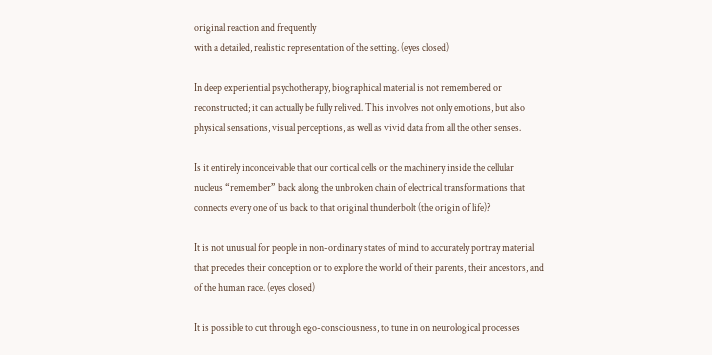original reaction and frequently
with a detailed, realistic representation of the setting. (eyes closed)

In deep experiential psychotherapy, biographical material is not remembered or
reconstructed; it can actually be fully relived. This involves not only emotions, but also
physical sensations, visual perceptions, as well as vivid data from all the other senses.

Is it entirely inconceivable that our cortical cells or the machinery inside the cellular
nucleus “remember” back along the unbroken chain of electrical transformations that
connects every one of us back to that original thunderbolt (the origin of life)?

It is not unusual for people in non-ordinary states of mind to accurately portray material
that precedes their conception or to explore the world of their parents, their ancestors, and
of the human race. (eyes closed)

It is possible to cut through ego-consciousness, to tune in on neurological processes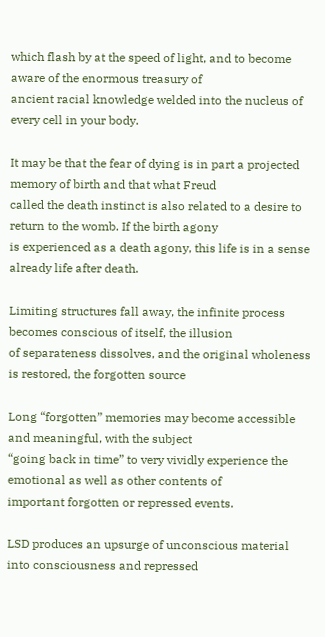which flash by at the speed of light, and to become aware of the enormous treasury of
ancient racial knowledge welded into the nucleus of every cell in your body.

It may be that the fear of dying is in part a projected memory of birth and that what Freud
called the death instinct is also related to a desire to return to the womb. If the birth agony
is experienced as a death agony, this life is in a sense already life after death.

Limiting structures fall away, the infinite process becomes conscious of itself, the illusion
of separateness dissolves, and the original wholeness is restored, the forgotten source

Long “forgotten” memories may become accessible and meaningful, with the subject
“going back in time” to very vividly experience the emotional as well as other contents of
important forgotten or repressed events.

LSD produces an upsurge of unconscious material into consciousness and repressed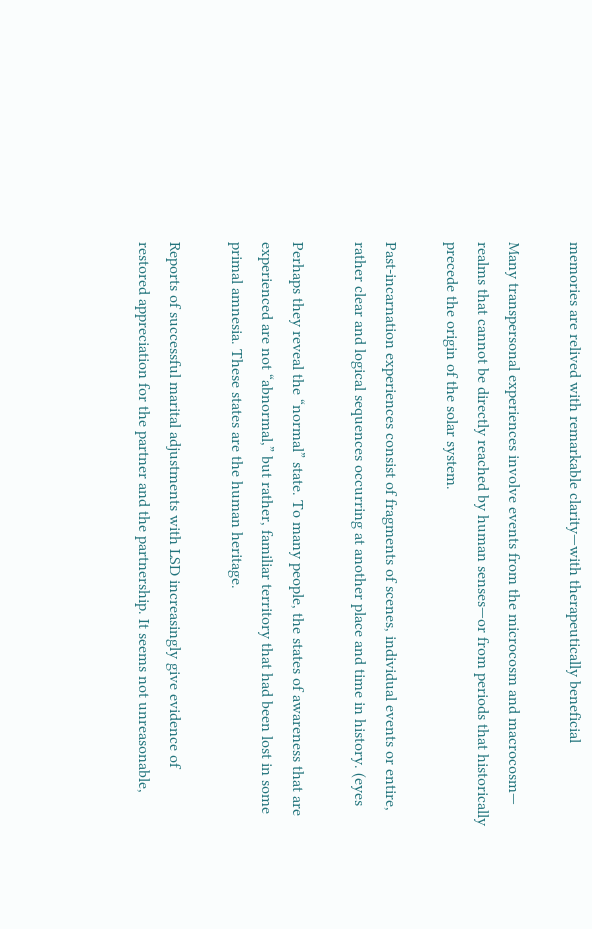memories are relived with remarkable clarity—with therapeutically beneficial

Many transpersonal experiences involve events from the microcosm and macrocosm—
realms that cannot be directly reached by human senses—or from periods that historically
precede the origin of the solar system.

Past-incarnation experiences consist of fragments of scenes, individual events or entire,
rather clear and logical sequences occurring at another place and time in history. (eyes

Perhaps they reveal the “normal” state. To many people, the states of awareness that are
experienced are not “abnormal,” but rather, familiar territory that had been lost in some
primal amnesia. These states are the human heritage.

Reports of successful marital adjustments with LSD increasingly give evidence of
restored appreciation for the partner and the partnership. It seems not unreasonable,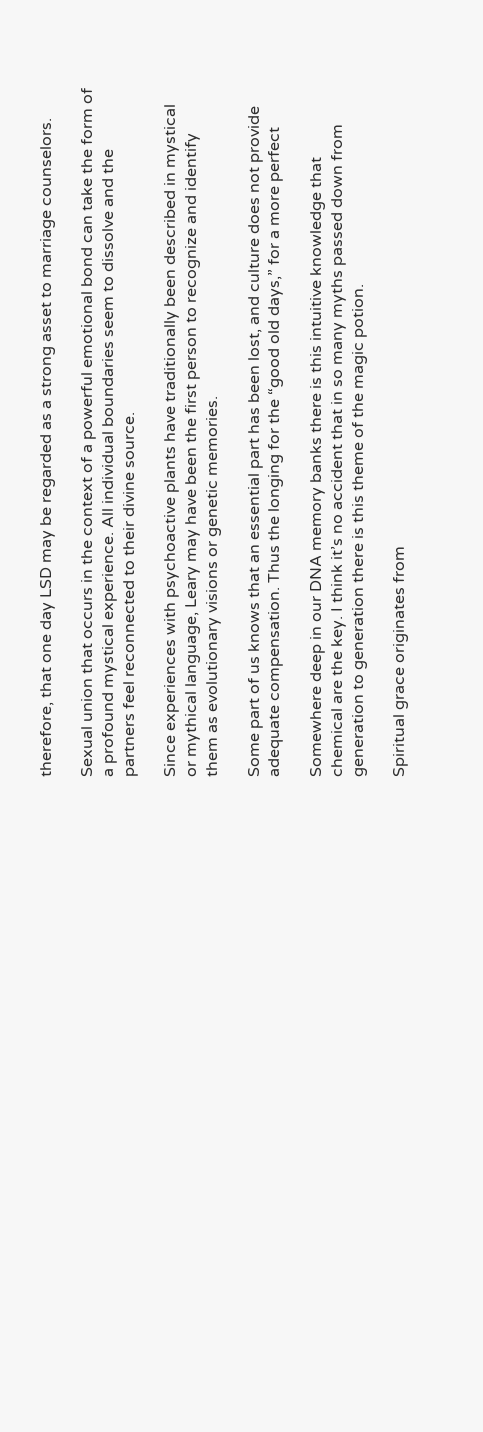therefore, that one day LSD may be regarded as a strong asset to marriage counselors.

Sexual union that occurs in the context of a powerful emotional bond can take the form of
a profound mystical experience. All individual boundaries seem to dissolve and the
partners feel reconnected to their divine source.

Since experiences with psychoactive plants have traditionally been described in mystical
or mythical language, Leary may have been the first person to recognize and identify
them as evolutionary visions or genetic memories.

Some part of us knows that an essential part has been lost, and culture does not provide
adequate compensation. Thus the longing for the “good old days,” for a more perfect

Somewhere deep in our DNA memory banks there is this intuitive knowledge that
chemical are the key. I think it’s no accident that in so many myths passed down from
generation to generation there is this theme of the magic potion.

Spiritual grace originates from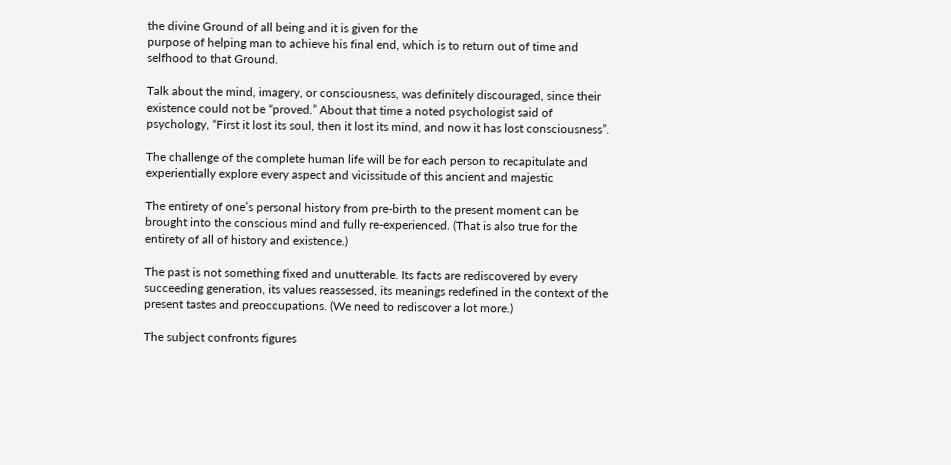the divine Ground of all being and it is given for the
purpose of helping man to achieve his final end, which is to return out of time and
selfhood to that Ground.

Talk about the mind, imagery, or consciousness, was definitely discouraged, since their
existence could not be “proved.” About that time a noted psychologist said of
psychology, “First it lost its soul, then it lost its mind, and now it has lost consciousness”.

The challenge of the complete human life will be for each person to recapitulate and
experientially explore every aspect and vicissitude of this ancient and majestic

The entirety of one’s personal history from pre-birth to the present moment can be
brought into the conscious mind and fully re-experienced. (That is also true for the
entirety of all of history and existence.)

The past is not something fixed and unutterable. Its facts are rediscovered by every
succeeding generation, its values reassessed, its meanings redefined in the context of the
present tastes and preoccupations. (We need to rediscover a lot more.)

The subject confronts figures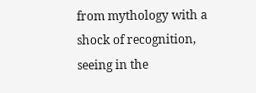from mythology with a shock of recognition, seeing in the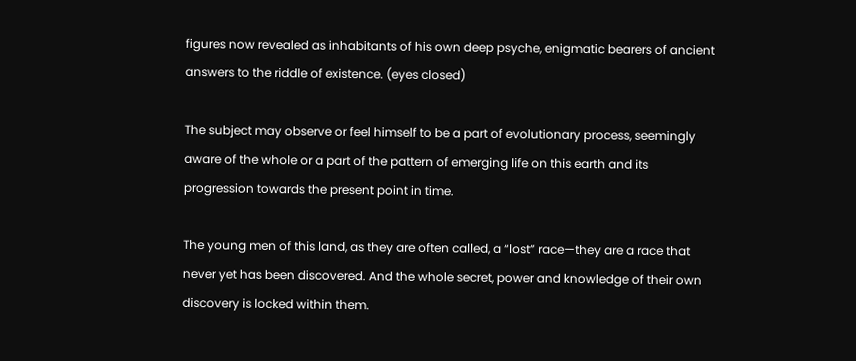figures now revealed as inhabitants of his own deep psyche, enigmatic bearers of ancient
answers to the riddle of existence. (eyes closed)

The subject may observe or feel himself to be a part of evolutionary process, seemingly
aware of the whole or a part of the pattern of emerging life on this earth and its
progression towards the present point in time.

The young men of this land, as they are often called, a “lost” race—they are a race that
never yet has been discovered. And the whole secret, power and knowledge of their own
discovery is locked within them.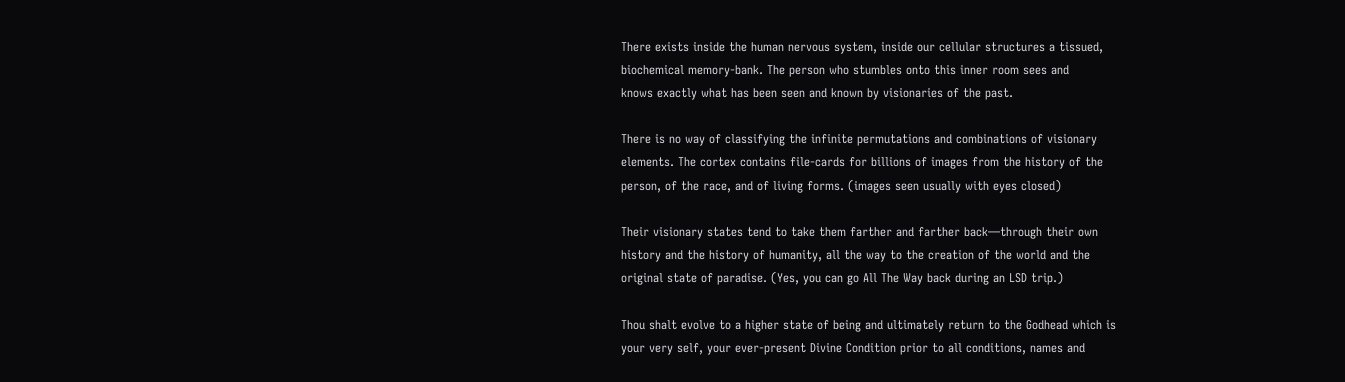There exists inside the human nervous system, inside our cellular structures a tissued,
biochemical memory-bank. The person who stumbles onto this inner room sees and
knows exactly what has been seen and known by visionaries of the past.

There is no way of classifying the infinite permutations and combinations of visionary
elements. The cortex contains file-cards for billions of images from the history of the
person, of the race, and of living forms. (images seen usually with eyes closed)

Their visionary states tend to take them farther and farther back—through their own
history and the history of humanity, all the way to the creation of the world and the
original state of paradise. (Yes, you can go All The Way back during an LSD trip.)

Thou shalt evolve to a higher state of being and ultimately return to the Godhead which is
your very self, your ever-present Divine Condition prior to all conditions, names and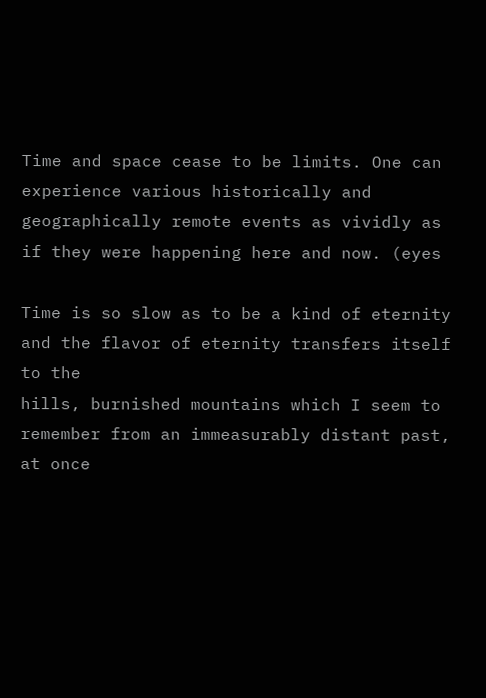Time and space cease to be limits. One can experience various historically and
geographically remote events as vividly as if they were happening here and now. (eyes

Time is so slow as to be a kind of eternity and the flavor of eternity transfers itself to the
hills, burnished mountains which I seem to remember from an immeasurably distant past,
at once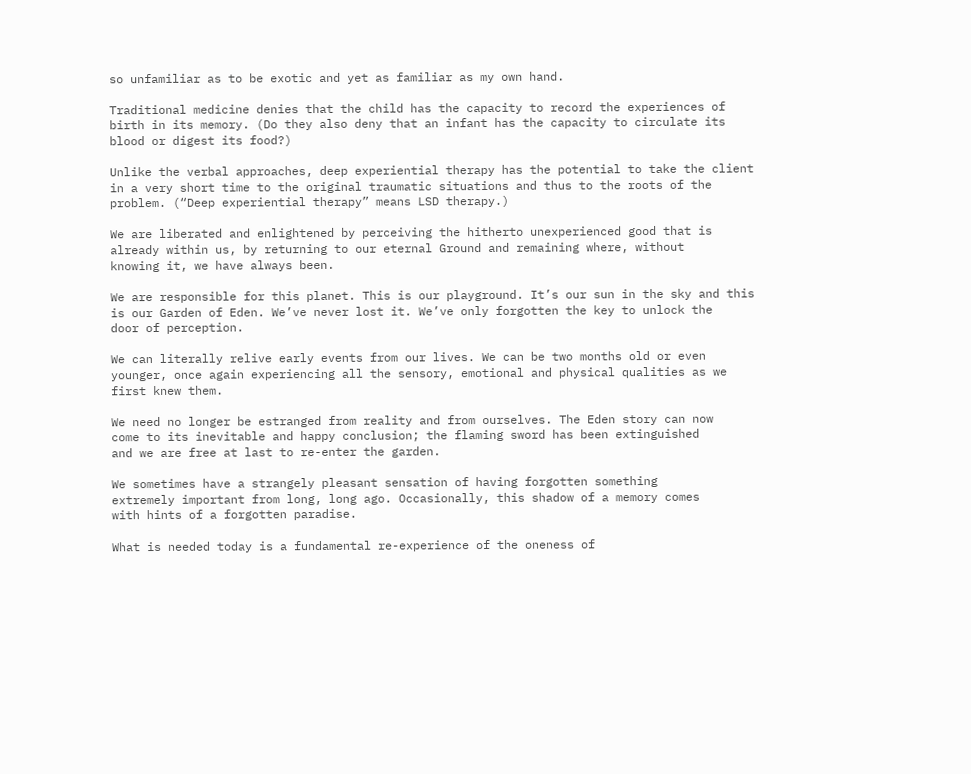so unfamiliar as to be exotic and yet as familiar as my own hand.

Traditional medicine denies that the child has the capacity to record the experiences of
birth in its memory. (Do they also deny that an infant has the capacity to circulate its
blood or digest its food?)

Unlike the verbal approaches, deep experiential therapy has the potential to take the client
in a very short time to the original traumatic situations and thus to the roots of the
problem. (“Deep experiential therapy” means LSD therapy.)

We are liberated and enlightened by perceiving the hitherto unexperienced good that is
already within us, by returning to our eternal Ground and remaining where, without
knowing it, we have always been.

We are responsible for this planet. This is our playground. It’s our sun in the sky and this
is our Garden of Eden. We’ve never lost it. We’ve only forgotten the key to unlock the
door of perception.

We can literally relive early events from our lives. We can be two months old or even
younger, once again experiencing all the sensory, emotional and physical qualities as we
first knew them.

We need no longer be estranged from reality and from ourselves. The Eden story can now
come to its inevitable and happy conclusion; the flaming sword has been extinguished
and we are free at last to re-enter the garden.

We sometimes have a strangely pleasant sensation of having forgotten something
extremely important from long, long ago. Occasionally, this shadow of a memory comes
with hints of a forgotten paradise.

What is needed today is a fundamental re-experience of the oneness of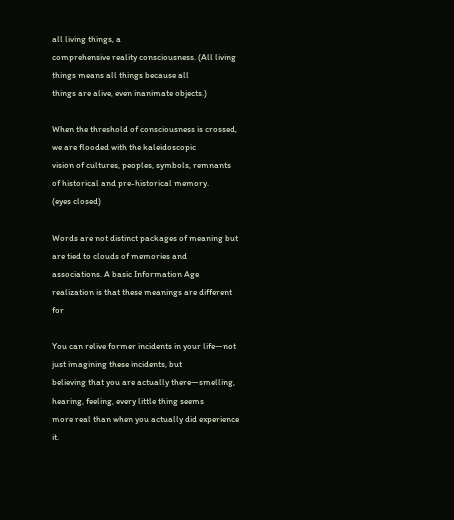all living things, a
comprehensive reality consciousness. (All living things means all things because all
things are alive, even inanimate objects.)

When the threshold of consciousness is crossed, we are flooded with the kaleidoscopic
vision of cultures, peoples, symbols, remnants of historical and pre-historical memory.
(eyes closed)

Words are not distinct packages of meaning but are tied to clouds of memories and
associations. A basic Information Age realization is that these meanings are different for

You can relive former incidents in your life—not just imagining these incidents, but
believing that you are actually there—smelling, hearing, feeling, every little thing seems
more real than when you actually did experience it.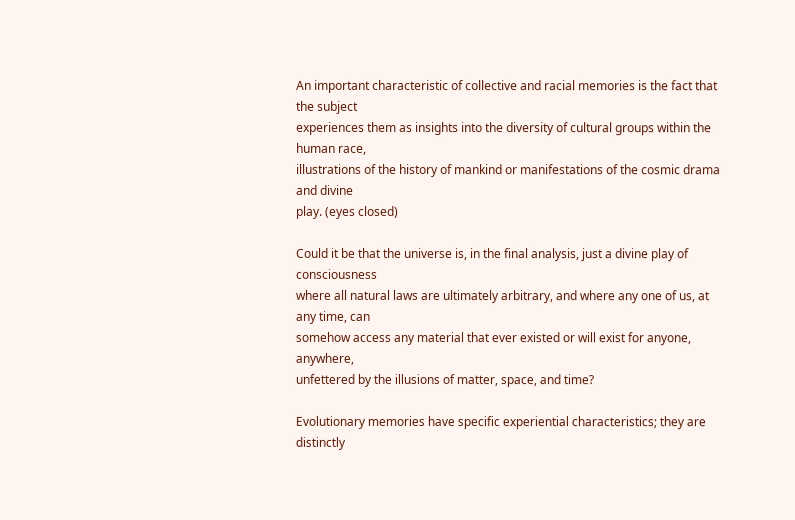An important characteristic of collective and racial memories is the fact that the subject
experiences them as insights into the diversity of cultural groups within the human race,
illustrations of the history of mankind or manifestations of the cosmic drama and divine
play. (eyes closed)

Could it be that the universe is, in the final analysis, just a divine play of consciousness
where all natural laws are ultimately arbitrary, and where any one of us, at any time, can
somehow access any material that ever existed or will exist for anyone, anywhere,
unfettered by the illusions of matter, space, and time?

Evolutionary memories have specific experiential characteristics; they are distinctly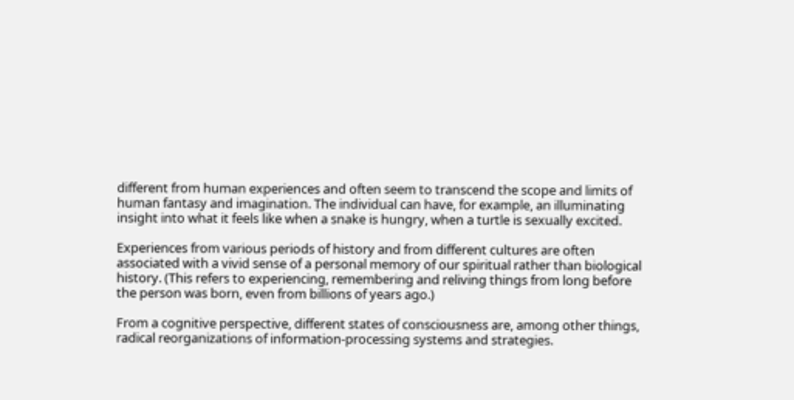different from human experiences and often seem to transcend the scope and limits of
human fantasy and imagination. The individual can have, for example, an illuminating
insight into what it feels like when a snake is hungry, when a turtle is sexually excited.

Experiences from various periods of history and from different cultures are often
associated with a vivid sense of a personal memory of our spiritual rather than biological
history. (This refers to experiencing, remembering and reliving things from long before
the person was born, even from billions of years ago.)

From a cognitive perspective, different states of consciousness are, among other things,
radical reorganizations of information-processing systems and strategies.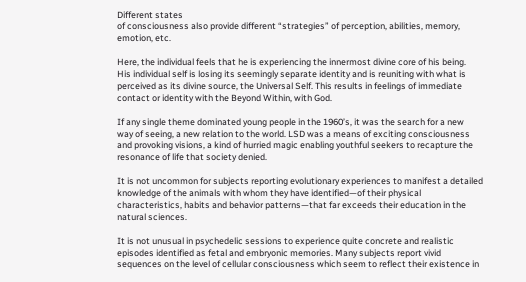Different states
of consciousness also provide different “strategies” of perception, abilities, memory,
emotion, etc.

Here, the individual feels that he is experiencing the innermost divine core of his being.
His individual self is losing its seemingly separate identity and is reuniting with what is
perceived as its divine source, the Universal Self. This results in feelings of immediate
contact or identity with the Beyond Within, with God.

If any single theme dominated young people in the 1960’s, it was the search for a new
way of seeing, a new relation to the world. LSD was a means of exciting consciousness
and provoking visions, a kind of hurried magic enabling youthful seekers to recapture the
resonance of life that society denied.

It is not uncommon for subjects reporting evolutionary experiences to manifest a detailed
knowledge of the animals with whom they have identified—of their physical
characteristics, habits and behavior patterns—that far exceeds their education in the
natural sciences.

It is not unusual in psychedelic sessions to experience quite concrete and realistic
episodes identified as fetal and embryonic memories. Many subjects report vivid
sequences on the level of cellular consciousness which seem to reflect their existence in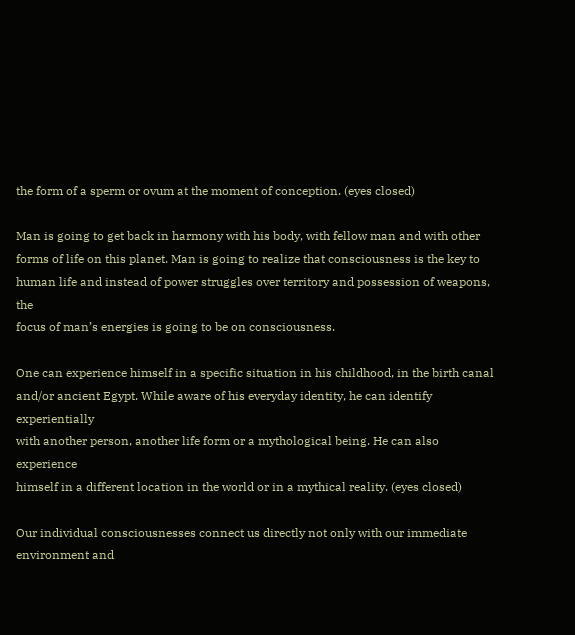the form of a sperm or ovum at the moment of conception. (eyes closed)

Man is going to get back in harmony with his body, with fellow man and with other
forms of life on this planet. Man is going to realize that consciousness is the key to
human life and instead of power struggles over territory and possession of weapons, the
focus of man’s energies is going to be on consciousness.

One can experience himself in a specific situation in his childhood, in the birth canal
and/or ancient Egypt. While aware of his everyday identity, he can identify experientially
with another person, another life form or a mythological being. He can also experience
himself in a different location in the world or in a mythical reality. (eyes closed)

Our individual consciousnesses connect us directly not only with our immediate
environment and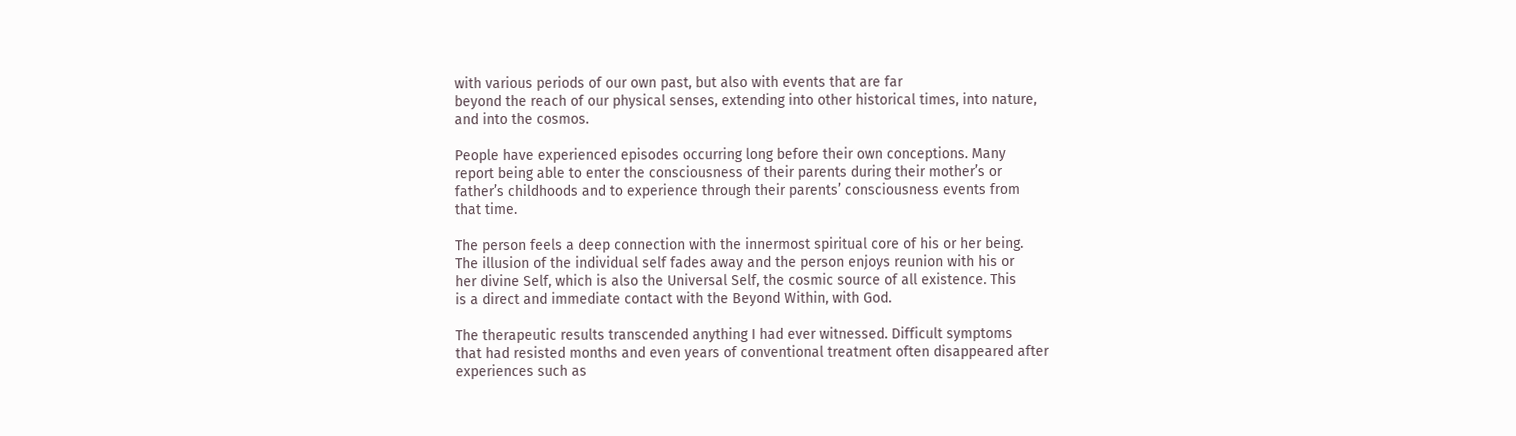with various periods of our own past, but also with events that are far
beyond the reach of our physical senses, extending into other historical times, into nature,
and into the cosmos.

People have experienced episodes occurring long before their own conceptions. Many
report being able to enter the consciousness of their parents during their mother’s or
father’s childhoods and to experience through their parents’ consciousness events from
that time.

The person feels a deep connection with the innermost spiritual core of his or her being.
The illusion of the individual self fades away and the person enjoys reunion with his or
her divine Self, which is also the Universal Self, the cosmic source of all existence. This
is a direct and immediate contact with the Beyond Within, with God.

The therapeutic results transcended anything I had ever witnessed. Difficult symptoms
that had resisted months and even years of conventional treatment often disappeared after
experiences such as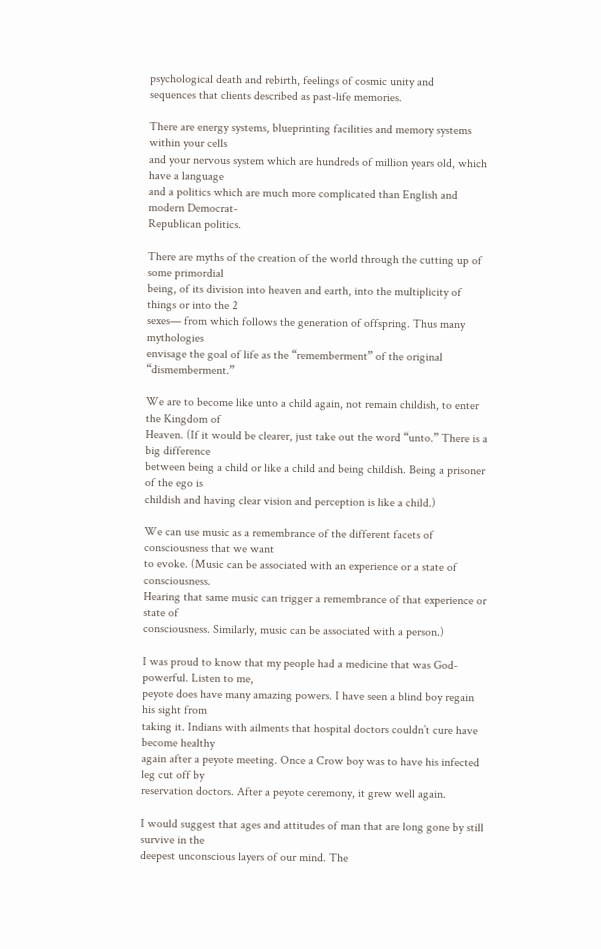psychological death and rebirth, feelings of cosmic unity and
sequences that clients described as past-life memories.

There are energy systems, blueprinting facilities and memory systems within your cells
and your nervous system which are hundreds of million years old, which have a language
and a politics which are much more complicated than English and modern Democrat-
Republican politics.

There are myths of the creation of the world through the cutting up of some primordial
being, of its division into heaven and earth, into the multiplicity of things or into the 2
sexes— from which follows the generation of offspring. Thus many mythologies
envisage the goal of life as the “rememberment” of the original “dismemberment.”

We are to become like unto a child again, not remain childish, to enter the Kingdom of
Heaven. (If it would be clearer, just take out the word “unto.” There is a big difference
between being a child or like a child and being childish. Being a prisoner of the ego is
childish and having clear vision and perception is like a child.)

We can use music as a remembrance of the different facets of consciousness that we want
to evoke. (Music can be associated with an experience or a state of consciousness.
Hearing that same music can trigger a remembrance of that experience or state of
consciousness. Similarly, music can be associated with a person.)

I was proud to know that my people had a medicine that was God-powerful. Listen to me,
peyote does have many amazing powers. I have seen a blind boy regain his sight from
taking it. Indians with ailments that hospital doctors couldn’t cure have become healthy
again after a peyote meeting. Once a Crow boy was to have his infected leg cut off by
reservation doctors. After a peyote ceremony, it grew well again.

I would suggest that ages and attitudes of man that are long gone by still survive in the
deepest unconscious layers of our mind. The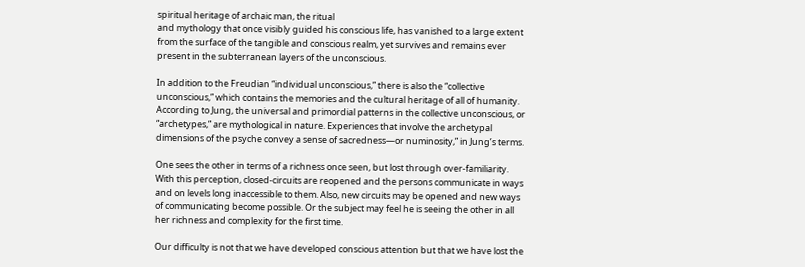spiritual heritage of archaic man, the ritual
and mythology that once visibly guided his conscious life, has vanished to a large extent
from the surface of the tangible and conscious realm, yet survives and remains ever
present in the subterranean layers of the unconscious.

In addition to the Freudian “individual unconscious,” there is also the “collective
unconscious,” which contains the memories and the cultural heritage of all of humanity.
According to Jung, the universal and primordial patterns in the collective unconscious, or
“archetypes,” are mythological in nature. Experiences that involve the archetypal
dimensions of the psyche convey a sense of sacredness—or numinosity,” in Jung’s terms.

One sees the other in terms of a richness once seen, but lost through over-familiarity.
With this perception, closed-circuits are reopened and the persons communicate in ways
and on levels long inaccessible to them. Also, new circuits may be opened and new ways
of communicating become possible. Or the subject may feel he is seeing the other in all
her richness and complexity for the first time.

Our difficulty is not that we have developed conscious attention but that we have lost the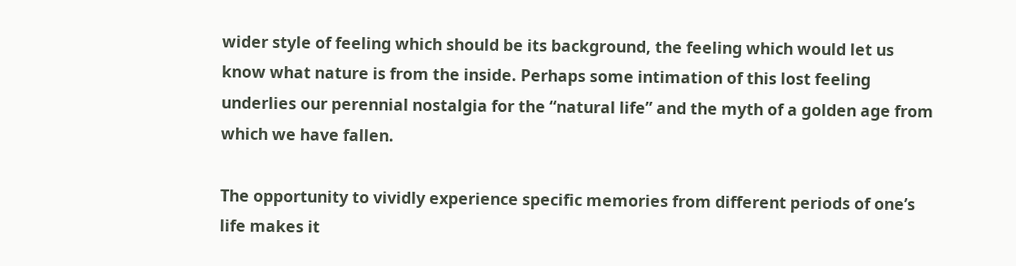wider style of feeling which should be its background, the feeling which would let us
know what nature is from the inside. Perhaps some intimation of this lost feeling
underlies our perennial nostalgia for the “natural life” and the myth of a golden age from
which we have fallen.

The opportunity to vividly experience specific memories from different periods of one’s
life makes it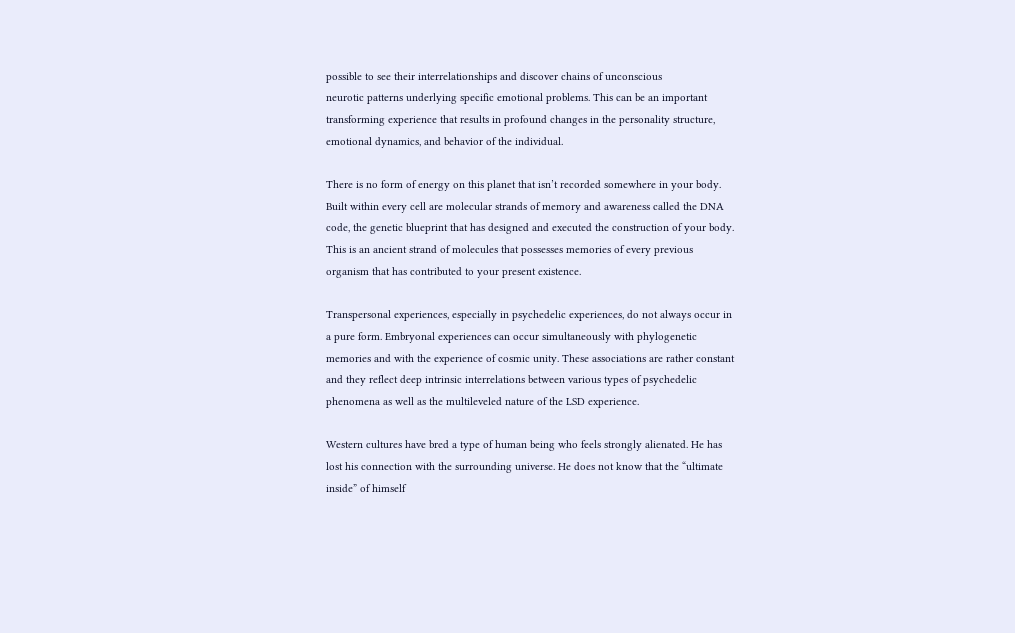possible to see their interrelationships and discover chains of unconscious
neurotic patterns underlying specific emotional problems. This can be an important
transforming experience that results in profound changes in the personality structure,
emotional dynamics, and behavior of the individual.

There is no form of energy on this planet that isn’t recorded somewhere in your body.
Built within every cell are molecular strands of memory and awareness called the DNA
code, the genetic blueprint that has designed and executed the construction of your body.
This is an ancient strand of molecules that possesses memories of every previous
organism that has contributed to your present existence.

Transpersonal experiences, especially in psychedelic experiences, do not always occur in
a pure form. Embryonal experiences can occur simultaneously with phylogenetic
memories and with the experience of cosmic unity. These associations are rather constant
and they reflect deep intrinsic interrelations between various types of psychedelic
phenomena as well as the multileveled nature of the LSD experience.

Western cultures have bred a type of human being who feels strongly alienated. He has
lost his connection with the surrounding universe. He does not know that the “ultimate
inside” of himself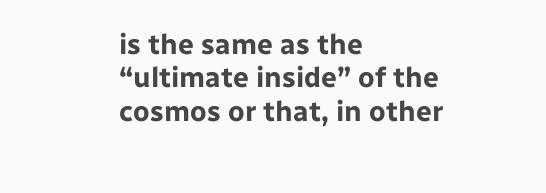is the same as the “ultimate inside” of the cosmos or that, in other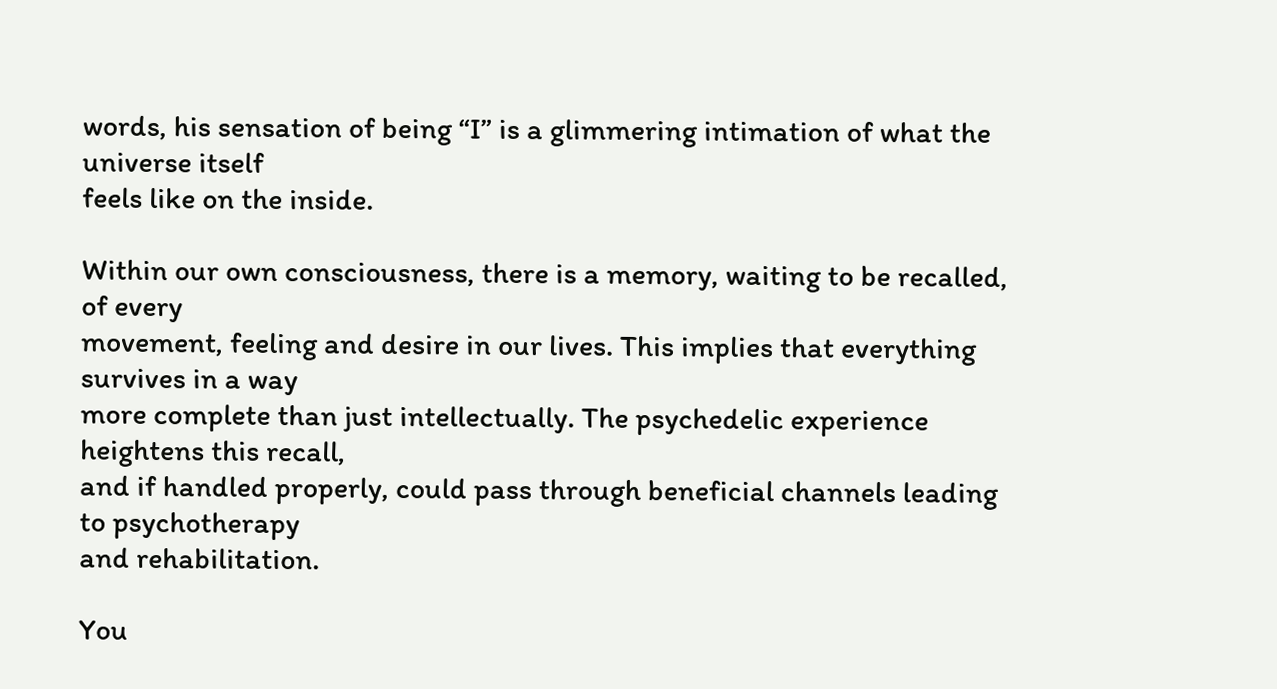words, his sensation of being “I” is a glimmering intimation of what the universe itself
feels like on the inside.

Within our own consciousness, there is a memory, waiting to be recalled, of every
movement, feeling and desire in our lives. This implies that everything survives in a way
more complete than just intellectually. The psychedelic experience heightens this recall,
and if handled properly, could pass through beneficial channels leading to psychotherapy
and rehabilitation.

You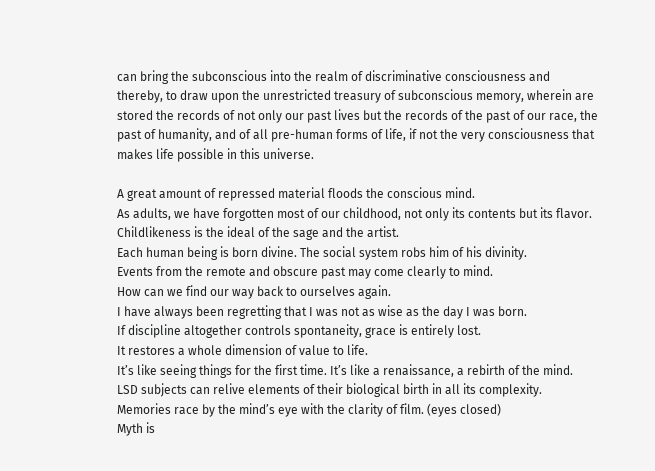can bring the subconscious into the realm of discriminative consciousness and
thereby, to draw upon the unrestricted treasury of subconscious memory, wherein are
stored the records of not only our past lives but the records of the past of our race, the
past of humanity, and of all pre-human forms of life, if not the very consciousness that
makes life possible in this universe.

A great amount of repressed material floods the conscious mind.
As adults, we have forgotten most of our childhood, not only its contents but its flavor.
Childlikeness is the ideal of the sage and the artist.
Each human being is born divine. The social system robs him of his divinity.
Events from the remote and obscure past may come clearly to mind.
How can we find our way back to ourselves again.
I have always been regretting that I was not as wise as the day I was born.
If discipline altogether controls spontaneity, grace is entirely lost.
It restores a whole dimension of value to life.
It’s like seeing things for the first time. It’s like a renaissance, a rebirth of the mind.
LSD subjects can relive elements of their biological birth in all its complexity.
Memories race by the mind’s eye with the clarity of film. (eyes closed)
Myth is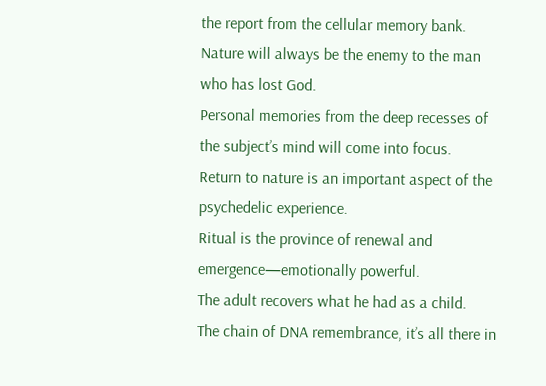the report from the cellular memory bank.
Nature will always be the enemy to the man who has lost God.
Personal memories from the deep recesses of the subject’s mind will come into focus.
Return to nature is an important aspect of the psychedelic experience.
Ritual is the province of renewal and emergence—emotionally powerful.
The adult recovers what he had as a child.
The chain of DNA remembrance, it’s all there in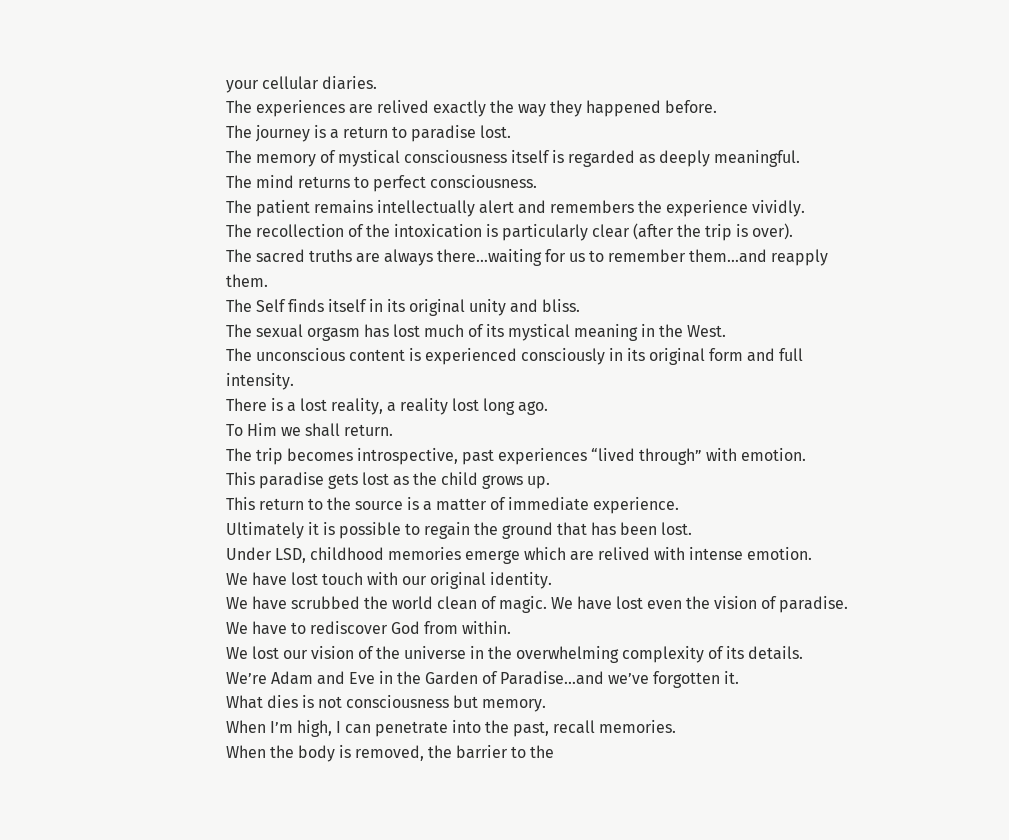your cellular diaries.
The experiences are relived exactly the way they happened before.
The journey is a return to paradise lost.
The memory of mystical consciousness itself is regarded as deeply meaningful.
The mind returns to perfect consciousness.
The patient remains intellectually alert and remembers the experience vividly.
The recollection of the intoxication is particularly clear (after the trip is over).
The sacred truths are always there…waiting for us to remember them…and reapply them.
The Self finds itself in its original unity and bliss.
The sexual orgasm has lost much of its mystical meaning in the West.
The unconscious content is experienced consciously in its original form and full intensity.
There is a lost reality, a reality lost long ago.
To Him we shall return.
The trip becomes introspective, past experiences “lived through” with emotion.
This paradise gets lost as the child grows up.
This return to the source is a matter of immediate experience.
Ultimately it is possible to regain the ground that has been lost.
Under LSD, childhood memories emerge which are relived with intense emotion.
We have lost touch with our original identity.
We have scrubbed the world clean of magic. We have lost even the vision of paradise.
We have to rediscover God from within.
We lost our vision of the universe in the overwhelming complexity of its details.
We’re Adam and Eve in the Garden of Paradise…and we’ve forgotten it.
What dies is not consciousness but memory.
When I’m high, I can penetrate into the past, recall memories.
When the body is removed, the barrier to the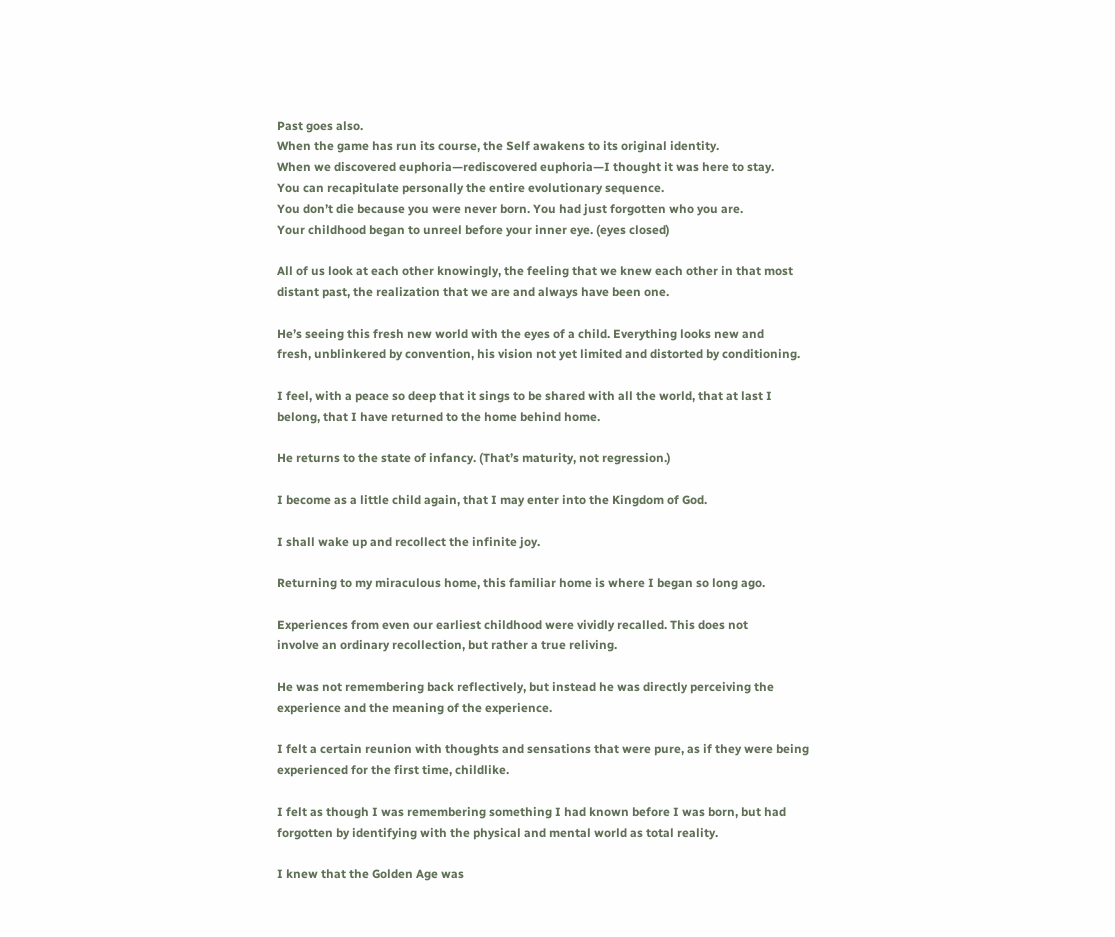Past goes also.
When the game has run its course, the Self awakens to its original identity.
When we discovered euphoria—rediscovered euphoria—I thought it was here to stay.
You can recapitulate personally the entire evolutionary sequence.
You don’t die because you were never born. You had just forgotten who you are.
Your childhood began to unreel before your inner eye. (eyes closed)

All of us look at each other knowingly, the feeling that we knew each other in that most
distant past, the realization that we are and always have been one.

He’s seeing this fresh new world with the eyes of a child. Everything looks new and
fresh, unblinkered by convention, his vision not yet limited and distorted by conditioning.

I feel, with a peace so deep that it sings to be shared with all the world, that at last I
belong, that I have returned to the home behind home.

He returns to the state of infancy. (That’s maturity, not regression.)

I become as a little child again, that I may enter into the Kingdom of God.

I shall wake up and recollect the infinite joy.

Returning to my miraculous home, this familiar home is where I began so long ago.

Experiences from even our earliest childhood were vividly recalled. This does not
involve an ordinary recollection, but rather a true reliving.

He was not remembering back reflectively, but instead he was directly perceiving the
experience and the meaning of the experience.

I felt a certain reunion with thoughts and sensations that were pure, as if they were being
experienced for the first time, childlike.

I felt as though I was remembering something I had known before I was born, but had
forgotten by identifying with the physical and mental world as total reality.

I knew that the Golden Age was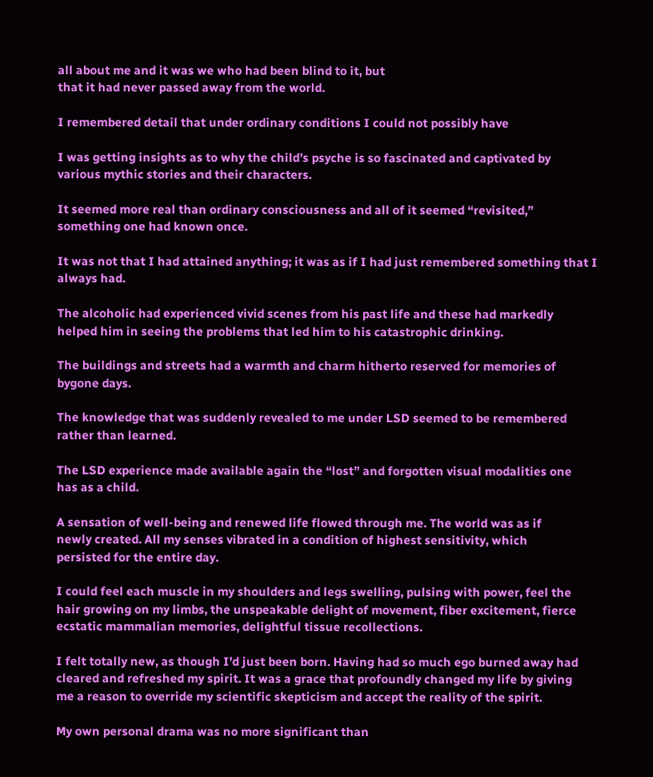all about me and it was we who had been blind to it, but
that it had never passed away from the world.

I remembered detail that under ordinary conditions I could not possibly have

I was getting insights as to why the child’s psyche is so fascinated and captivated by
various mythic stories and their characters.

It seemed more real than ordinary consciousness and all of it seemed “revisited,”
something one had known once.

It was not that I had attained anything; it was as if I had just remembered something that I
always had.

The alcoholic had experienced vivid scenes from his past life and these had markedly
helped him in seeing the problems that led him to his catastrophic drinking.

The buildings and streets had a warmth and charm hitherto reserved for memories of
bygone days.

The knowledge that was suddenly revealed to me under LSD seemed to be remembered
rather than learned.

The LSD experience made available again the “lost” and forgotten visual modalities one
has as a child.

A sensation of well-being and renewed life flowed through me. The world was as if
newly created. All my senses vibrated in a condition of highest sensitivity, which
persisted for the entire day.

I could feel each muscle in my shoulders and legs swelling, pulsing with power, feel the
hair growing on my limbs, the unspeakable delight of movement, fiber excitement, fierce
ecstatic mammalian memories, delightful tissue recollections.

I felt totally new, as though I’d just been born. Having had so much ego burned away had
cleared and refreshed my spirit. It was a grace that profoundly changed my life by giving
me a reason to override my scientific skepticism and accept the reality of the spirit.

My own personal drama was no more significant than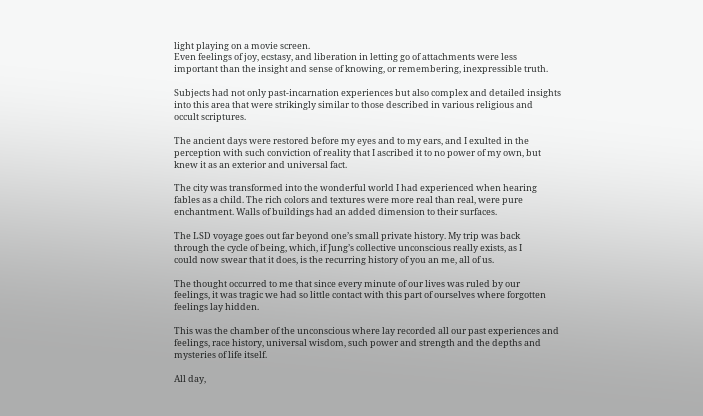light playing on a movie screen.
Even feelings of joy, ecstasy, and liberation in letting go of attachments were less
important than the insight and sense of knowing, or remembering, inexpressible truth.

Subjects had not only past-incarnation experiences but also complex and detailed insights
into this area that were strikingly similar to those described in various religious and
occult scriptures.

The ancient days were restored before my eyes and to my ears, and I exulted in the
perception with such conviction of reality that I ascribed it to no power of my own, but
knew it as an exterior and universal fact.

The city was transformed into the wonderful world I had experienced when hearing
fables as a child. The rich colors and textures were more real than real, were pure
enchantment. Walls of buildings had an added dimension to their surfaces.

The LSD voyage goes out far beyond one’s small private history. My trip was back
through the cycle of being, which, if Jung’s collective unconscious really exists, as I
could now swear that it does, is the recurring history of you an me, all of us.

The thought occurred to me that since every minute of our lives was ruled by our
feelings, it was tragic we had so little contact with this part of ourselves where forgotten
feelings lay hidden.

This was the chamber of the unconscious where lay recorded all our past experiences and
feelings, race history, universal wisdom, such power and strength and the depths and
mysteries of life itself.

All day,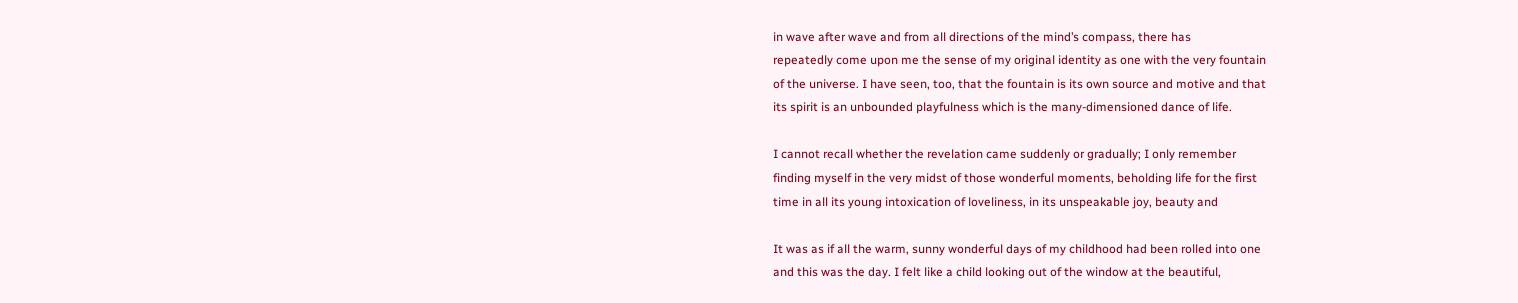in wave after wave and from all directions of the mind’s compass, there has
repeatedly come upon me the sense of my original identity as one with the very fountain
of the universe. I have seen, too, that the fountain is its own source and motive and that
its spirit is an unbounded playfulness which is the many-dimensioned dance of life.

I cannot recall whether the revelation came suddenly or gradually; I only remember
finding myself in the very midst of those wonderful moments, beholding life for the first
time in all its young intoxication of loveliness, in its unspeakable joy, beauty and

It was as if all the warm, sunny wonderful days of my childhood had been rolled into one
and this was the day. I felt like a child looking out of the window at the beautiful,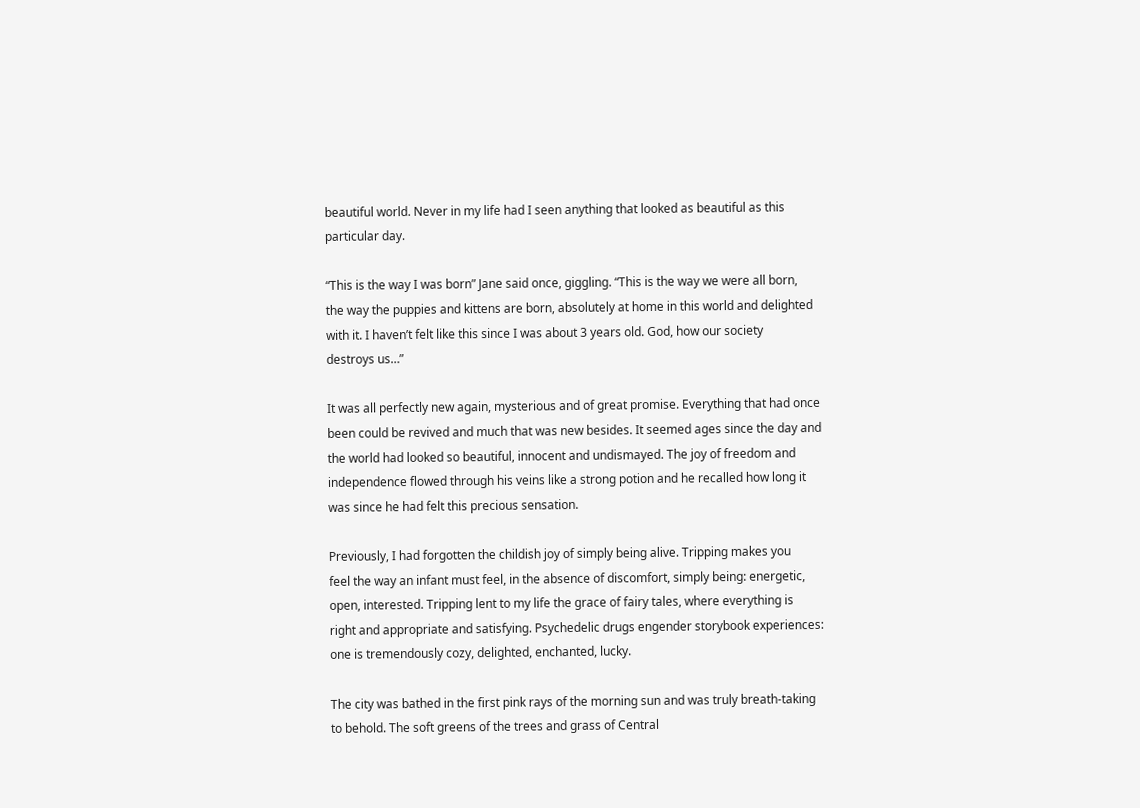beautiful world. Never in my life had I seen anything that looked as beautiful as this
particular day.

“This is the way I was born” Jane said once, giggling. “This is the way we were all born,
the way the puppies and kittens are born, absolutely at home in this world and delighted
with it. I haven’t felt like this since I was about 3 years old. God, how our society
destroys us…”

It was all perfectly new again, mysterious and of great promise. Everything that had once
been could be revived and much that was new besides. It seemed ages since the day and
the world had looked so beautiful, innocent and undismayed. The joy of freedom and
independence flowed through his veins like a strong potion and he recalled how long it
was since he had felt this precious sensation.

Previously, I had forgotten the childish joy of simply being alive. Tripping makes you
feel the way an infant must feel, in the absence of discomfort, simply being: energetic,
open, interested. Tripping lent to my life the grace of fairy tales, where everything is
right and appropriate and satisfying. Psychedelic drugs engender storybook experiences:
one is tremendously cozy, delighted, enchanted, lucky.

The city was bathed in the first pink rays of the morning sun and was truly breath-taking
to behold. The soft greens of the trees and grass of Central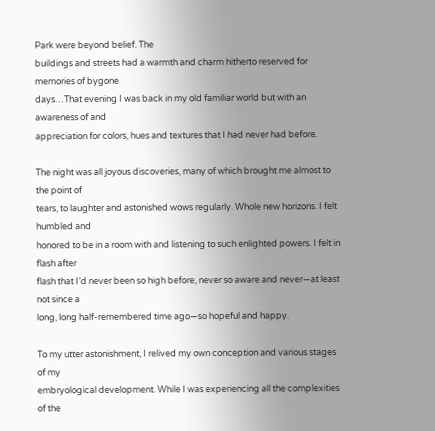Park were beyond belief. The
buildings and streets had a warmth and charm hitherto reserved for memories of bygone
days…That evening I was back in my old familiar world but with an awareness of and
appreciation for colors, hues and textures that I had never had before.

The night was all joyous discoveries, many of which brought me almost to the point of
tears, to laughter and astonished wows regularly. Whole new horizons. I felt humbled and
honored to be in a room with and listening to such enlighted powers. I felt in flash after
flash that I’d never been so high before, never so aware and never—at least not since a
long, long half-remembered time ago—so hopeful and happy.

To my utter astonishment, I relived my own conception and various stages of my
embryological development. While I was experiencing all the complexities of the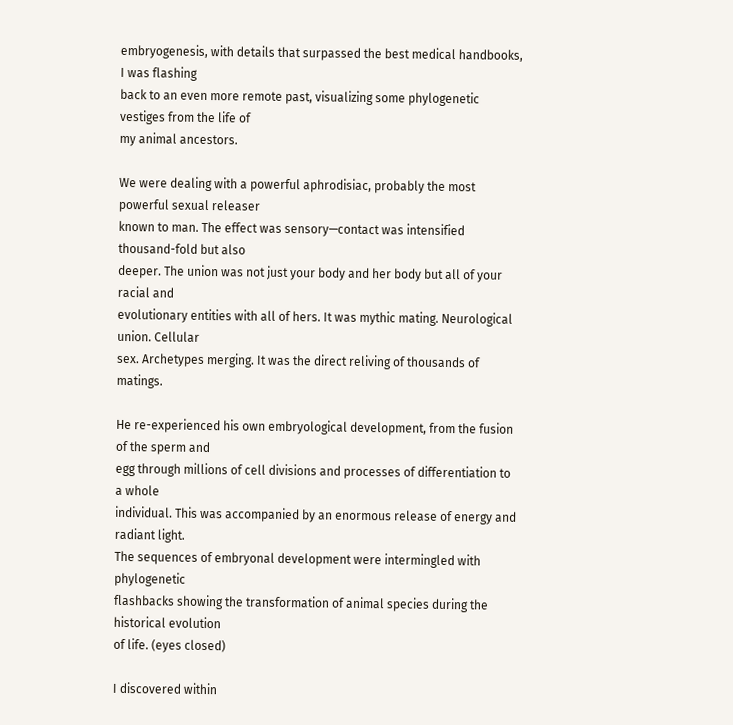embryogenesis, with details that surpassed the best medical handbooks, I was flashing
back to an even more remote past, visualizing some phylogenetic vestiges from the life of
my animal ancestors.

We were dealing with a powerful aphrodisiac, probably the most powerful sexual releaser
known to man. The effect was sensory—contact was intensified thousand-fold but also
deeper. The union was not just your body and her body but all of your racial and
evolutionary entities with all of hers. It was mythic mating. Neurological union. Cellular
sex. Archetypes merging. It was the direct reliving of thousands of matings.

He re-experienced his own embryological development, from the fusion of the sperm and
egg through millions of cell divisions and processes of differentiation to a whole
individual. This was accompanied by an enormous release of energy and radiant light.
The sequences of embryonal development were intermingled with phylogenetic
flashbacks showing the transformation of animal species during the historical evolution
of life. (eyes closed)

I discovered within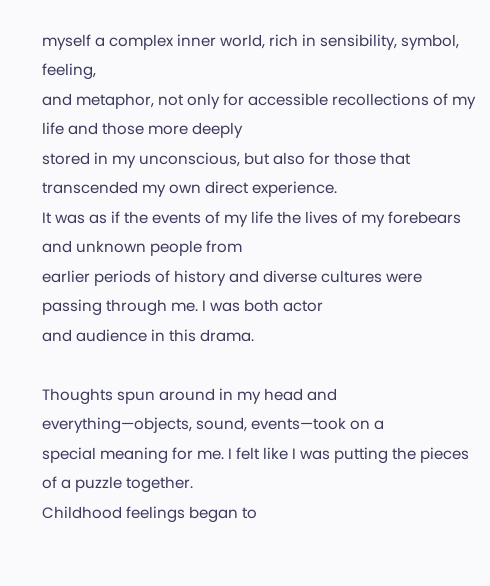myself a complex inner world, rich in sensibility, symbol, feeling,
and metaphor, not only for accessible recollections of my life and those more deeply
stored in my unconscious, but also for those that transcended my own direct experience.
It was as if the events of my life the lives of my forebears and unknown people from
earlier periods of history and diverse cultures were passing through me. I was both actor
and audience in this drama.

Thoughts spun around in my head and everything—objects, sound, events—took on a
special meaning for me. I felt like I was putting the pieces of a puzzle together.
Childhood feelings began to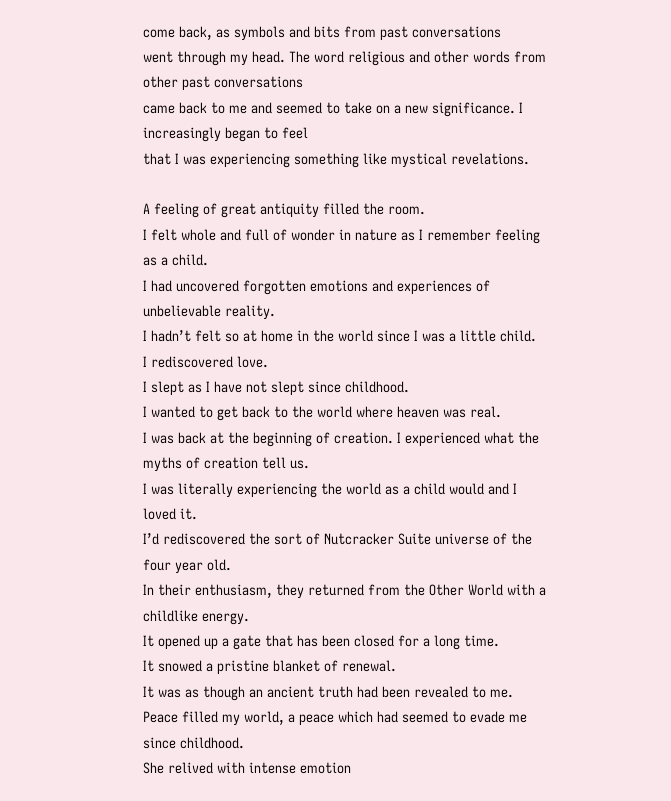come back, as symbols and bits from past conversations
went through my head. The word religious and other words from other past conversations
came back to me and seemed to take on a new significance. I increasingly began to feel
that I was experiencing something like mystical revelations.

A feeling of great antiquity filled the room.
I felt whole and full of wonder in nature as I remember feeling as a child.
I had uncovered forgotten emotions and experiences of unbelievable reality.
I hadn’t felt so at home in the world since I was a little child.
I rediscovered love.
I slept as I have not slept since childhood.
I wanted to get back to the world where heaven was real.
I was back at the beginning of creation. I experienced what the myths of creation tell us.
I was literally experiencing the world as a child would and I loved it.
I’d rediscovered the sort of Nutcracker Suite universe of the four year old.
In their enthusiasm, they returned from the Other World with a childlike energy.
It opened up a gate that has been closed for a long time.
It snowed a pristine blanket of renewal.
It was as though an ancient truth had been revealed to me.
Peace filled my world, a peace which had seemed to evade me since childhood.
She relived with intense emotion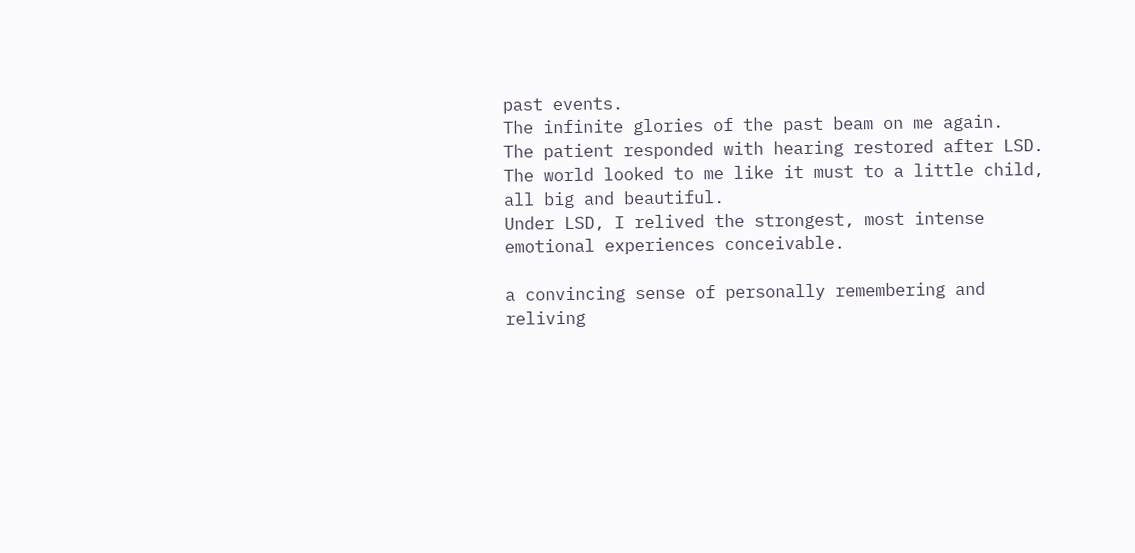past events.
The infinite glories of the past beam on me again.
The patient responded with hearing restored after LSD.
The world looked to me like it must to a little child, all big and beautiful.
Under LSD, I relived the strongest, most intense emotional experiences conceivable.

a convincing sense of personally remembering and reliving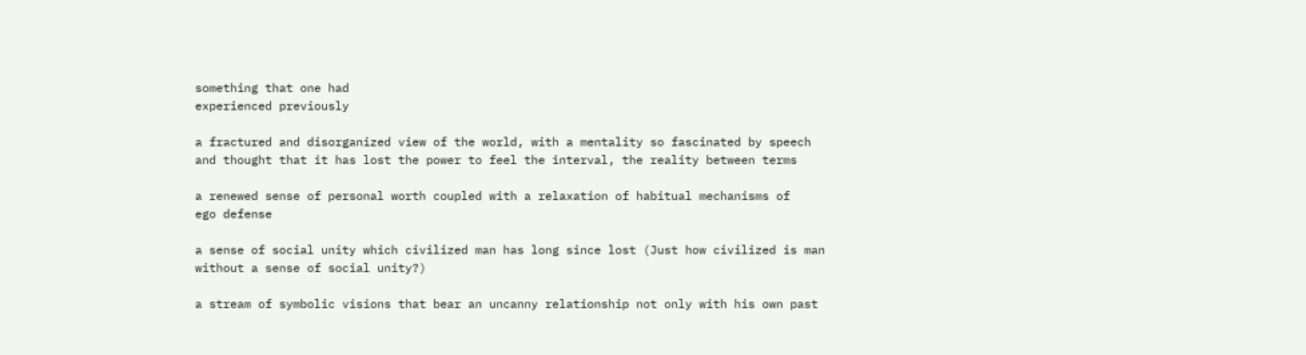something that one had
experienced previously

a fractured and disorganized view of the world, with a mentality so fascinated by speech
and thought that it has lost the power to feel the interval, the reality between terms

a renewed sense of personal worth coupled with a relaxation of habitual mechanisms of
ego defense

a sense of social unity which civilized man has long since lost (Just how civilized is man
without a sense of social unity?)

a stream of symbolic visions that bear an uncanny relationship not only with his own past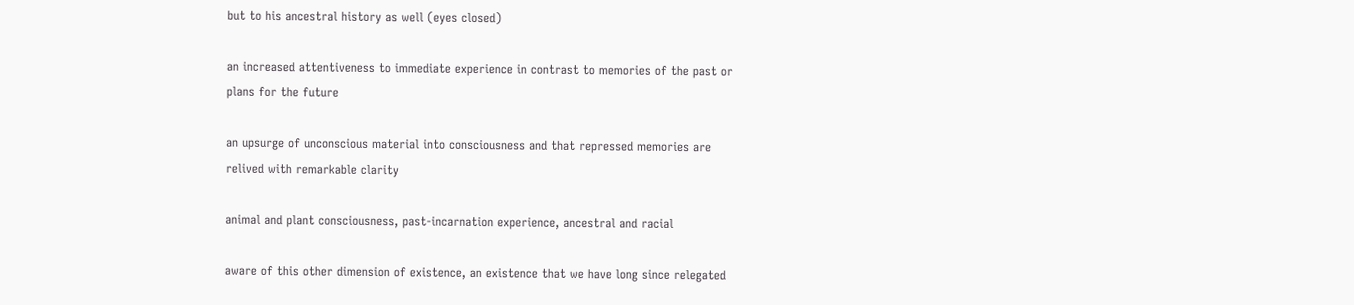but to his ancestral history as well (eyes closed)

an increased attentiveness to immediate experience in contrast to memories of the past or
plans for the future

an upsurge of unconscious material into consciousness and that repressed memories are
relived with remarkable clarity

animal and plant consciousness, past-incarnation experience, ancestral and racial

aware of this other dimension of existence, an existence that we have long since relegated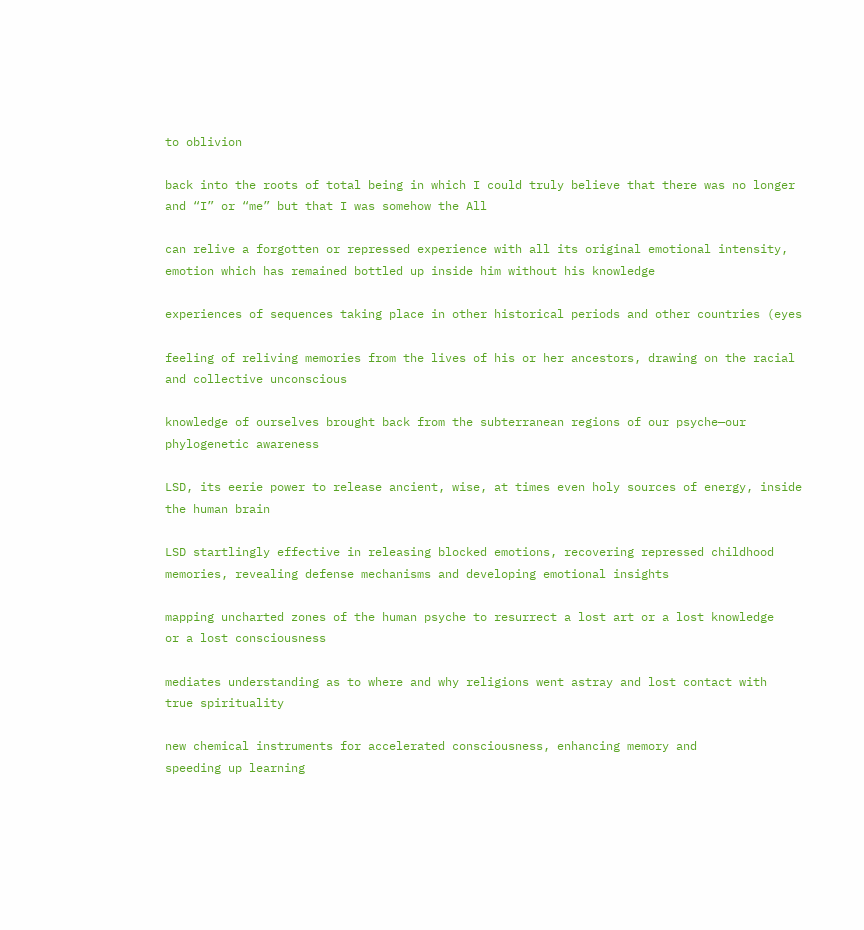to oblivion

back into the roots of total being in which I could truly believe that there was no longer
and “I” or “me” but that I was somehow the All

can relive a forgotten or repressed experience with all its original emotional intensity,
emotion which has remained bottled up inside him without his knowledge

experiences of sequences taking place in other historical periods and other countries (eyes

feeling of reliving memories from the lives of his or her ancestors, drawing on the racial
and collective unconscious

knowledge of ourselves brought back from the subterranean regions of our psyche—our
phylogenetic awareness

LSD, its eerie power to release ancient, wise, at times even holy sources of energy, inside
the human brain

LSD startlingly effective in releasing blocked emotions, recovering repressed childhood
memories, revealing defense mechanisms and developing emotional insights

mapping uncharted zones of the human psyche to resurrect a lost art or a lost knowledge
or a lost consciousness

mediates understanding as to where and why religions went astray and lost contact with
true spirituality

new chemical instruments for accelerated consciousness, enhancing memory and
speeding up learning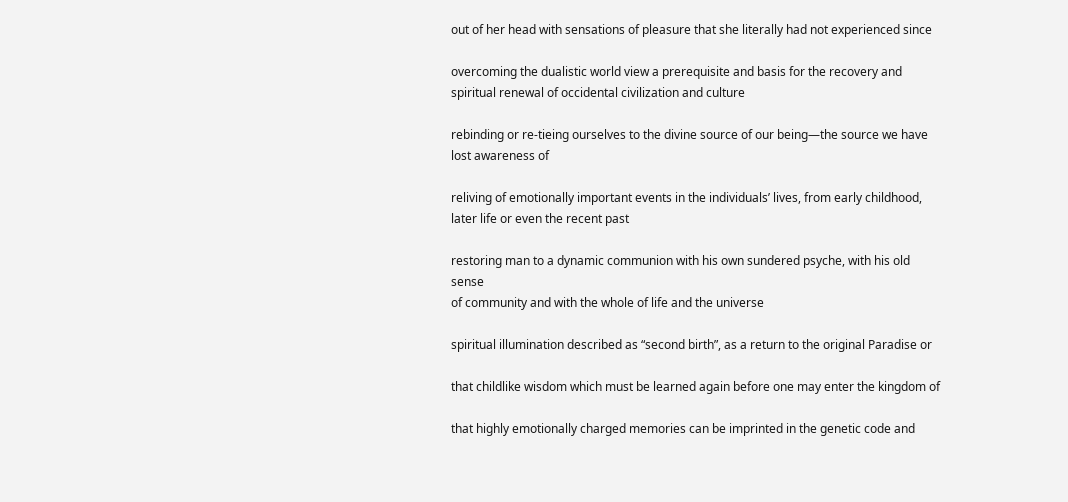out of her head with sensations of pleasure that she literally had not experienced since

overcoming the dualistic world view a prerequisite and basis for the recovery and
spiritual renewal of occidental civilization and culture

rebinding or re-tieing ourselves to the divine source of our being—the source we have
lost awareness of

reliving of emotionally important events in the individuals’ lives, from early childhood,
later life or even the recent past

restoring man to a dynamic communion with his own sundered psyche, with his old sense
of community and with the whole of life and the universe

spiritual illumination described as “second birth”, as a return to the original Paradise or

that childlike wisdom which must be learned again before one may enter the kingdom of

that highly emotionally charged memories can be imprinted in the genetic code and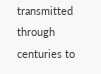transmitted through centuries to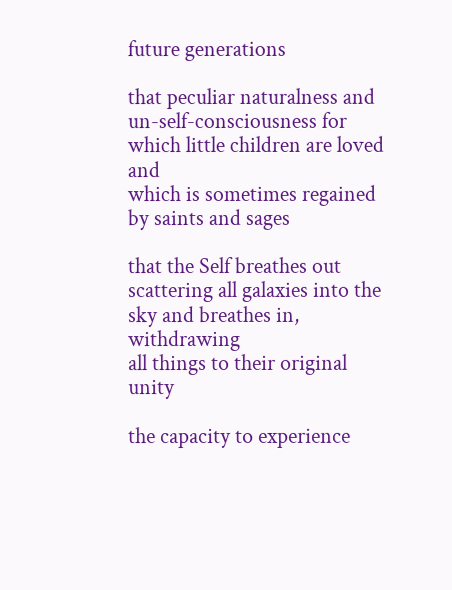future generations

that peculiar naturalness and un-self-consciousness for which little children are loved and
which is sometimes regained by saints and sages

that the Self breathes out scattering all galaxies into the sky and breathes in, withdrawing
all things to their original unity

the capacity to experience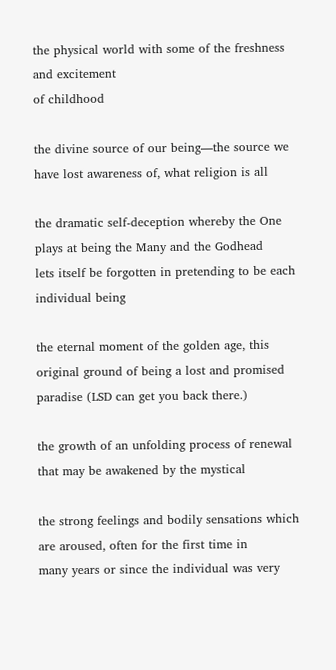the physical world with some of the freshness and excitement
of childhood

the divine source of our being—the source we have lost awareness of, what religion is all

the dramatic self-deception whereby the One plays at being the Many and the Godhead
lets itself be forgotten in pretending to be each individual being

the eternal moment of the golden age, this original ground of being a lost and promised
paradise (LSD can get you back there.)

the growth of an unfolding process of renewal that may be awakened by the mystical

the strong feelings and bodily sensations which are aroused, often for the first time in
many years or since the individual was very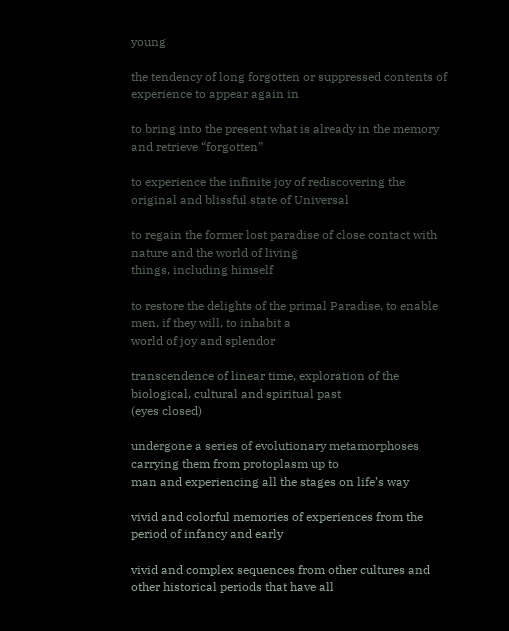young

the tendency of long forgotten or suppressed contents of experience to appear again in

to bring into the present what is already in the memory and retrieve “forgotten”

to experience the infinite joy of rediscovering the original and blissful state of Universal

to regain the former lost paradise of close contact with nature and the world of living
things, including himself

to restore the delights of the primal Paradise, to enable men, if they will, to inhabit a
world of joy and splendor

transcendence of linear time, exploration of the biological, cultural and spiritual past
(eyes closed)

undergone a series of evolutionary metamorphoses carrying them from protoplasm up to
man and experiencing all the stages on life’s way

vivid and colorful memories of experiences from the period of infancy and early

vivid and complex sequences from other cultures and other historical periods that have all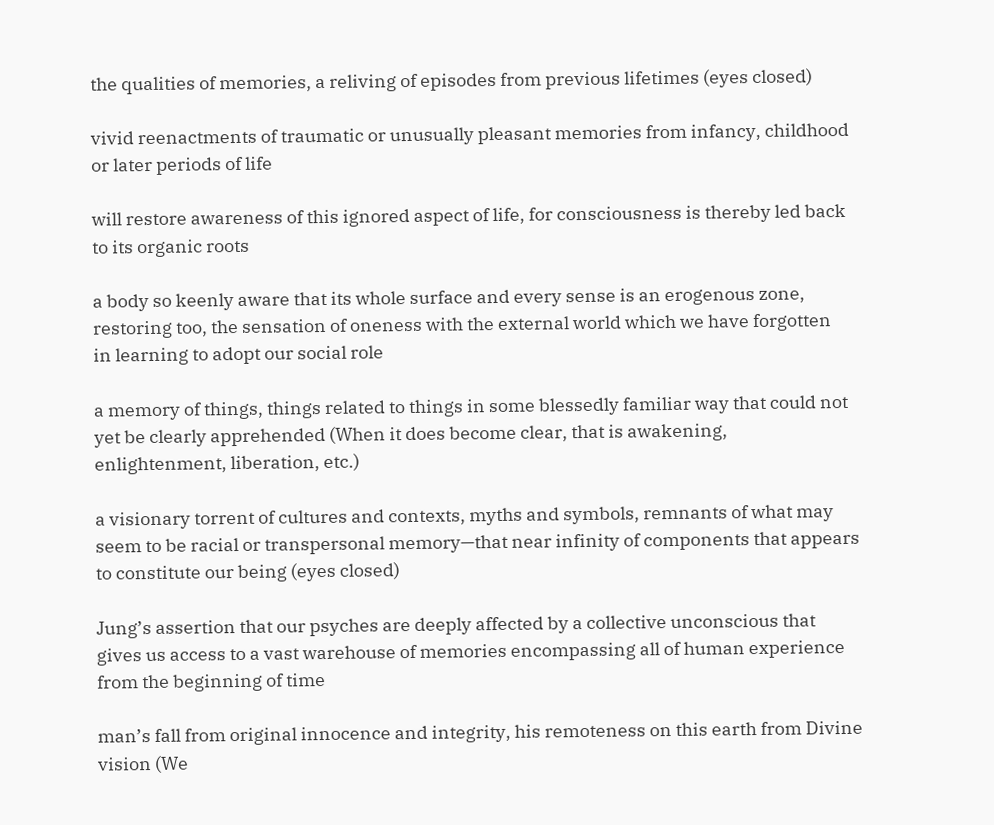the qualities of memories, a reliving of episodes from previous lifetimes (eyes closed)

vivid reenactments of traumatic or unusually pleasant memories from infancy, childhood
or later periods of life

will restore awareness of this ignored aspect of life, for consciousness is thereby led back
to its organic roots

a body so keenly aware that its whole surface and every sense is an erogenous zone,
restoring too, the sensation of oneness with the external world which we have forgotten
in learning to adopt our social role

a memory of things, things related to things in some blessedly familiar way that could not
yet be clearly apprehended (When it does become clear, that is awakening,
enlightenment, liberation, etc.)

a visionary torrent of cultures and contexts, myths and symbols, remnants of what may
seem to be racial or transpersonal memory—that near infinity of components that appears
to constitute our being (eyes closed)

Jung’s assertion that our psyches are deeply affected by a collective unconscious that
gives us access to a vast warehouse of memories encompassing all of human experience
from the beginning of time

man’s fall from original innocence and integrity, his remoteness on this earth from Divine
vision (We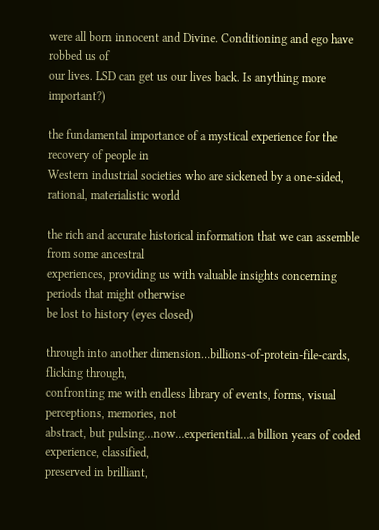were all born innocent and Divine. Conditioning and ego have robbed us of
our lives. LSD can get us our lives back. Is anything more important?)

the fundamental importance of a mystical experience for the recovery of people in
Western industrial societies who are sickened by a one-sided, rational, materialistic world

the rich and accurate historical information that we can assemble from some ancestral
experiences, providing us with valuable insights concerning periods that might otherwise
be lost to history (eyes closed)

through into another dimension…billions-of-protein-file-cards, flicking through,
confronting me with endless library of events, forms, visual perceptions, memories, not
abstract, but pulsing…now…experiential…a billion years of coded experience, classified,
preserved in brilliant,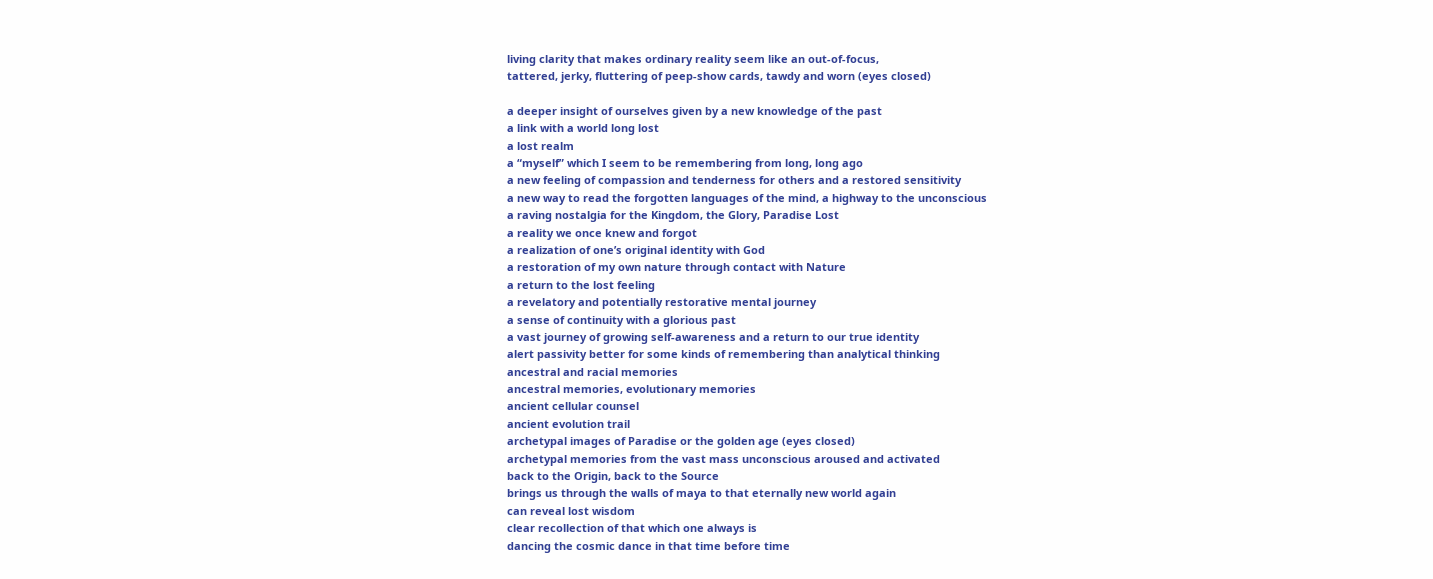living clarity that makes ordinary reality seem like an out-of-focus,
tattered, jerky, fluttering of peep-show cards, tawdy and worn (eyes closed)

a deeper insight of ourselves given by a new knowledge of the past
a link with a world long lost
a lost realm
a “myself” which I seem to be remembering from long, long ago
a new feeling of compassion and tenderness for others and a restored sensitivity
a new way to read the forgotten languages of the mind, a highway to the unconscious
a raving nostalgia for the Kingdom, the Glory, Paradise Lost
a reality we once knew and forgot
a realization of one’s original identity with God
a restoration of my own nature through contact with Nature
a return to the lost feeling
a revelatory and potentially restorative mental journey
a sense of continuity with a glorious past
a vast journey of growing self-awareness and a return to our true identity
alert passivity better for some kinds of remembering than analytical thinking
ancestral and racial memories
ancestral memories, evolutionary memories
ancient cellular counsel
ancient evolution trail
archetypal images of Paradise or the golden age (eyes closed)
archetypal memories from the vast mass unconscious aroused and activated
back to the Origin, back to the Source
brings us through the walls of maya to that eternally new world again
can reveal lost wisdom
clear recollection of that which one always is
dancing the cosmic dance in that time before time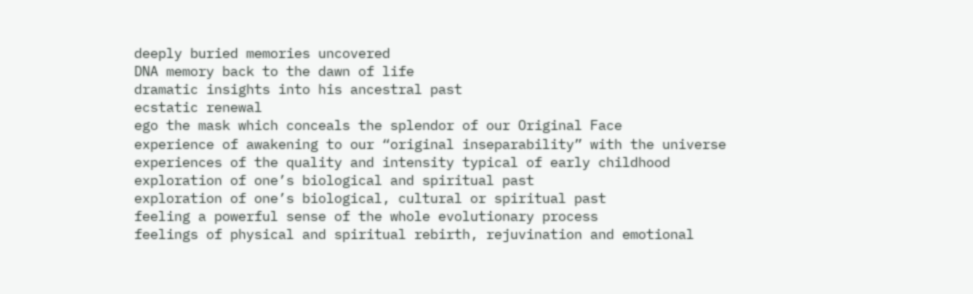deeply buried memories uncovered
DNA memory back to the dawn of life
dramatic insights into his ancestral past
ecstatic renewal
ego the mask which conceals the splendor of our Original Face
experience of awakening to our “original inseparability” with the universe
experiences of the quality and intensity typical of early childhood
exploration of one’s biological and spiritual past
exploration of one’s biological, cultural or spiritual past
feeling a powerful sense of the whole evolutionary process
feelings of physical and spiritual rebirth, rejuvination and emotional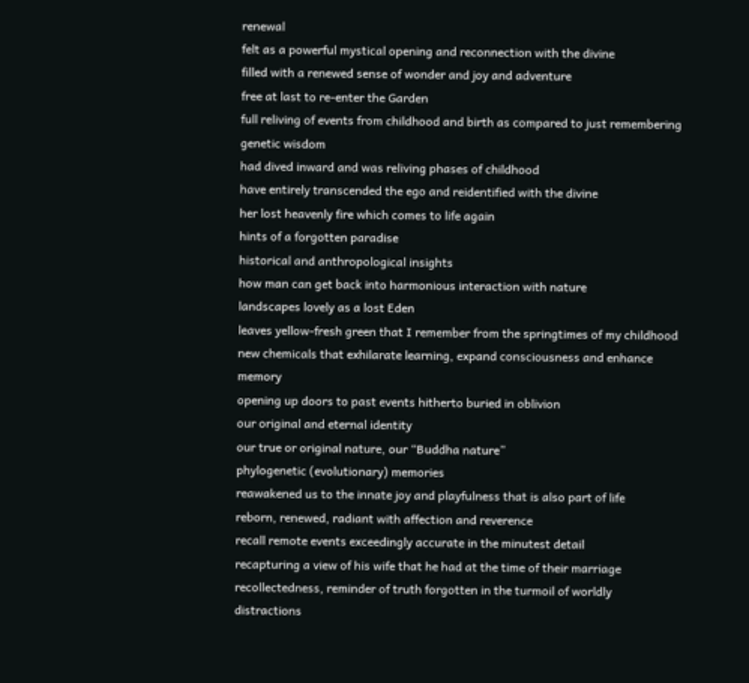renewal
felt as a powerful mystical opening and reconnection with the divine
filled with a renewed sense of wonder and joy and adventure
free at last to re-enter the Garden
full reliving of events from childhood and birth as compared to just remembering
genetic wisdom
had dived inward and was reliving phases of childhood
have entirely transcended the ego and reidentified with the divine
her lost heavenly fire which comes to life again
hints of a forgotten paradise
historical and anthropological insights
how man can get back into harmonious interaction with nature
landscapes lovely as a lost Eden
leaves yellow-fresh green that I remember from the springtimes of my childhood
new chemicals that exhilarate learning, expand consciousness and enhance memory
opening up doors to past events hitherto buried in oblivion
our original and eternal identity
our true or original nature, our “Buddha nature”
phylogenetic (evolutionary) memories
reawakened us to the innate joy and playfulness that is also part of life
reborn, renewed, radiant with affection and reverence
recall remote events exceedingly accurate in the minutest detail
recapturing a view of his wife that he had at the time of their marriage
recollectedness, reminder of truth forgotten in the turmoil of worldly distractions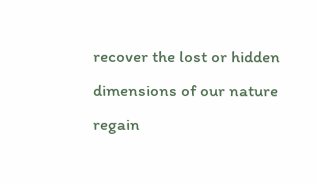recover the lost or hidden dimensions of our nature
regain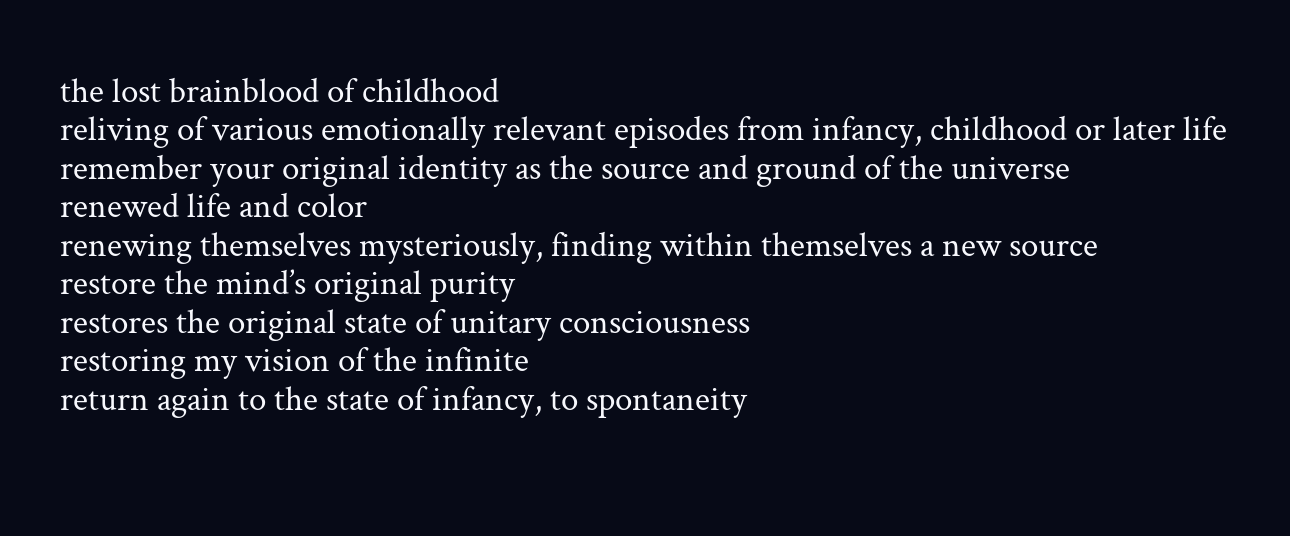the lost brainblood of childhood
reliving of various emotionally relevant episodes from infancy, childhood or later life
remember your original identity as the source and ground of the universe
renewed life and color
renewing themselves mysteriously, finding within themselves a new source
restore the mind’s original purity
restores the original state of unitary consciousness
restoring my vision of the infinite
return again to the state of infancy, to spontaneity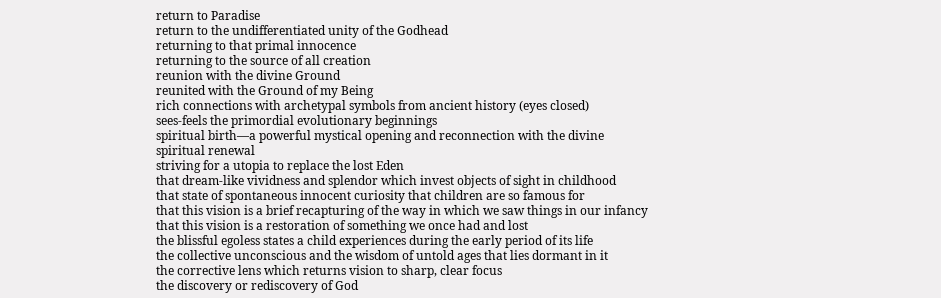return to Paradise
return to the undifferentiated unity of the Godhead
returning to that primal innocence
returning to the source of all creation
reunion with the divine Ground
reunited with the Ground of my Being
rich connections with archetypal symbols from ancient history (eyes closed)
sees-feels the primordial evolutionary beginnings
spiritual birth—a powerful mystical opening and reconnection with the divine
spiritual renewal
striving for a utopia to replace the lost Eden
that dream-like vividness and splendor which invest objects of sight in childhood
that state of spontaneous innocent curiosity that children are so famous for
that this vision is a brief recapturing of the way in which we saw things in our infancy
that this vision is a restoration of something we once had and lost
the blissful egoless states a child experiences during the early period of its life
the collective unconscious and the wisdom of untold ages that lies dormant in it
the corrective lens which returns vision to sharp, clear focus
the discovery or rediscovery of God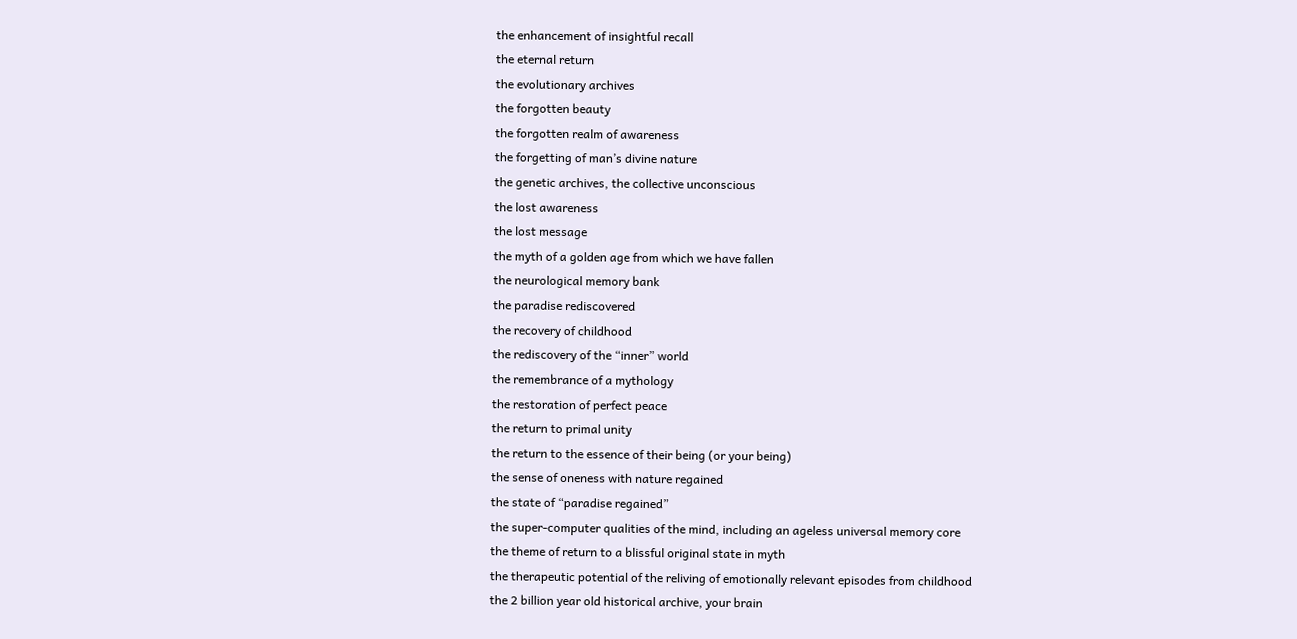the enhancement of insightful recall
the eternal return
the evolutionary archives
the forgotten beauty
the forgotten realm of awareness
the forgetting of man’s divine nature
the genetic archives, the collective unconscious
the lost awareness
the lost message
the myth of a golden age from which we have fallen
the neurological memory bank
the paradise rediscovered
the recovery of childhood
the rediscovery of the “inner” world
the remembrance of a mythology
the restoration of perfect peace
the return to primal unity
the return to the essence of their being (or your being)
the sense of oneness with nature regained
the state of “paradise regained”
the super-computer qualities of the mind, including an ageless universal memory core
the theme of return to a blissful original state in myth
the therapeutic potential of the reliving of emotionally relevant episodes from childhood
the 2 billion year old historical archive, your brain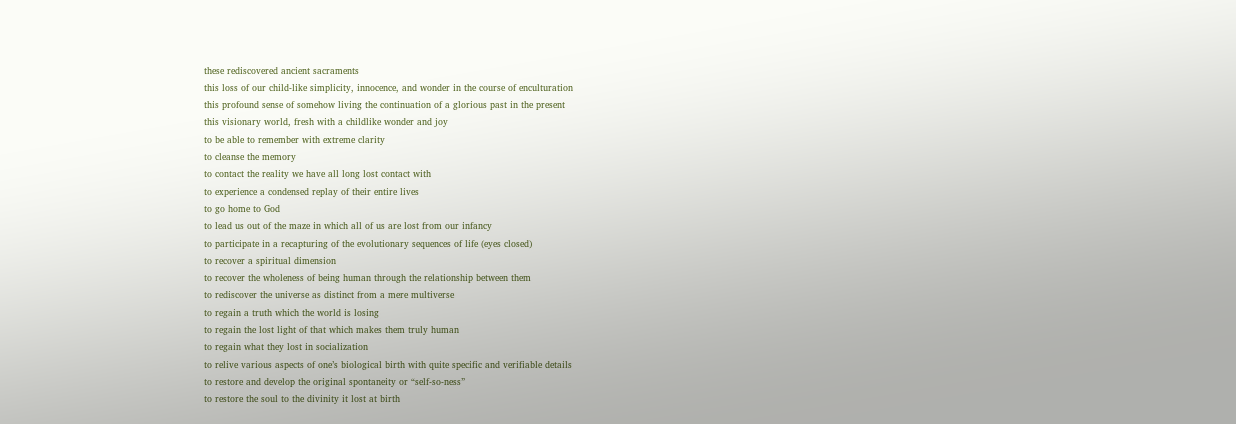these rediscovered ancient sacraments
this loss of our child-like simplicity, innocence, and wonder in the course of enculturation
this profound sense of somehow living the continuation of a glorious past in the present
this visionary world, fresh with a childlike wonder and joy
to be able to remember with extreme clarity
to cleanse the memory
to contact the reality we have all long lost contact with
to experience a condensed replay of their entire lives
to go home to God
to lead us out of the maze in which all of us are lost from our infancy
to participate in a recapturing of the evolutionary sequences of life (eyes closed)
to recover a spiritual dimension
to recover the wholeness of being human through the relationship between them
to rediscover the universe as distinct from a mere multiverse
to regain a truth which the world is losing
to regain the lost light of that which makes them truly human
to regain what they lost in socialization
to relive various aspects of one’s biological birth with quite specific and verifiable details
to restore and develop the original spontaneity or “self-so-ness”
to restore the soul to the divinity it lost at birth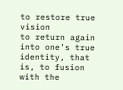to restore true vision
to return again into one’s true identity, that is, to fusion with the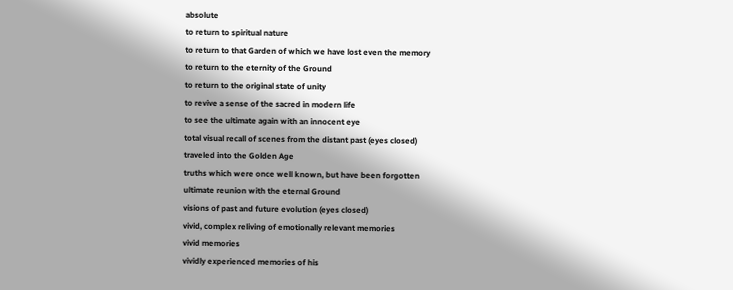absolute
to return to spiritual nature
to return to that Garden of which we have lost even the memory
to return to the eternity of the Ground
to return to the original state of unity
to revive a sense of the sacred in modern life
to see the ultimate again with an innocent eye
total visual recall of scenes from the distant past (eyes closed)
traveled into the Golden Age
truths which were once well known, but have been forgotten
ultimate reunion with the eternal Ground
visions of past and future evolution (eyes closed)
vivid, complex reliving of emotionally relevant memories
vivid memories
vividly experienced memories of his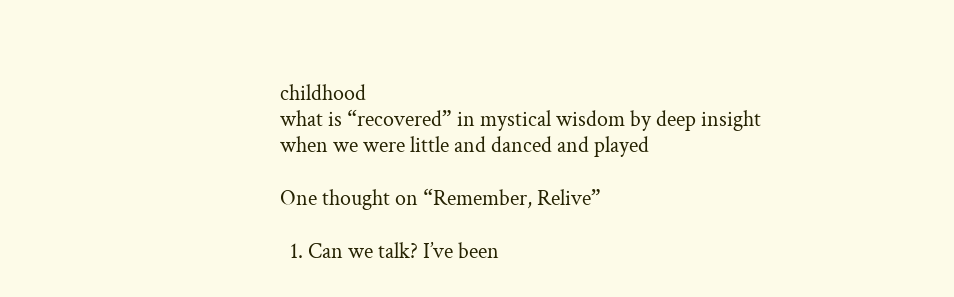childhood
what is “recovered” in mystical wisdom by deep insight
when we were little and danced and played

One thought on “Remember, Relive”

  1. Can we talk? I’ve been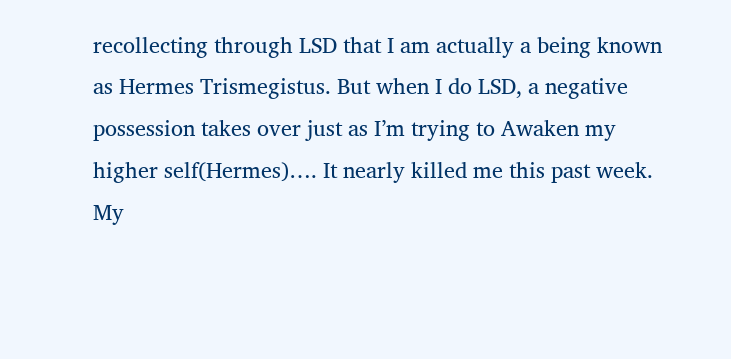recollecting through LSD that I am actually a being known as Hermes Trismegistus. But when I do LSD, a negative possession takes over just as I’m trying to Awaken my higher self(Hermes)…. It nearly killed me this past week. My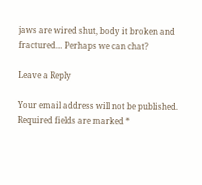jaws are wired shut, body it broken and fractured… Perhaps we can chat?

Leave a Reply

Your email address will not be published. Required fields are marked *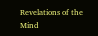Revelations of the Mind